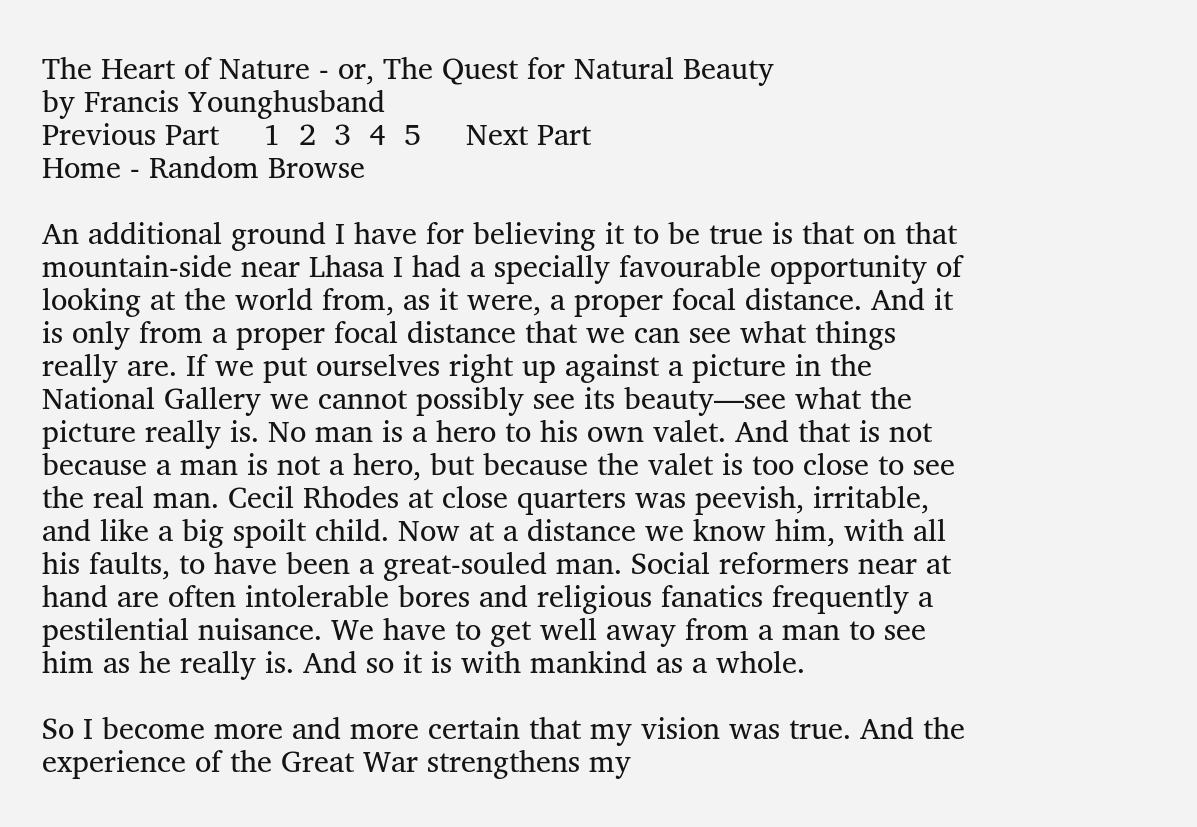The Heart of Nature - or, The Quest for Natural Beauty
by Francis Younghusband
Previous Part     1  2  3  4  5     Next Part
Home - Random Browse

An additional ground I have for believing it to be true is that on that mountain-side near Lhasa I had a specially favourable opportunity of looking at the world from, as it were, a proper focal distance. And it is only from a proper focal distance that we can see what things really are. If we put ourselves right up against a picture in the National Gallery we cannot possibly see its beauty—see what the picture really is. No man is a hero to his own valet. And that is not because a man is not a hero, but because the valet is too close to see the real man. Cecil Rhodes at close quarters was peevish, irritable, and like a big spoilt child. Now at a distance we know him, with all his faults, to have been a great-souled man. Social reformers near at hand are often intolerable bores and religious fanatics frequently a pestilential nuisance. We have to get well away from a man to see him as he really is. And so it is with mankind as a whole.

So I become more and more certain that my vision was true. And the experience of the Great War strengthens my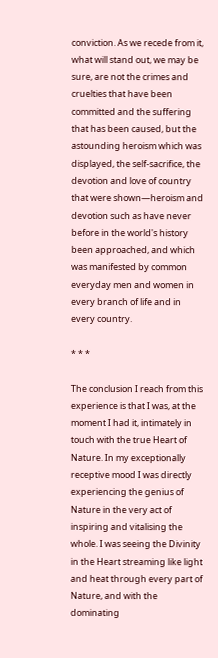conviction. As we recede from it, what will stand out, we may be sure, are not the crimes and cruelties that have been committed and the suffering that has been caused, but the astounding heroism which was displayed, the self-sacrifice, the devotion and love of country that were shown—heroism and devotion such as have never before in the world's history been approached, and which was manifested by common everyday men and women in every branch of life and in every country.

* * *

The conclusion I reach from this experience is that I was, at the moment I had it, intimately in touch with the true Heart of Nature. In my exceptionally receptive mood I was directly experiencing the genius of Nature in the very act of inspiring and vitalising the whole. I was seeing the Divinity in the Heart streaming like light and heat through every part of Nature, and with the dominating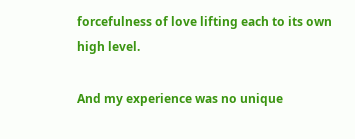forcefulness of love lifting each to its own high level.

And my experience was no unique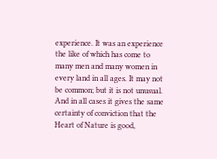experience. It was an experience the like of which has come to many men and many women in every land in all ages. It may not be common; but it is not unusual. And in all cases it gives the same certainty of conviction that the Heart of Nature is good,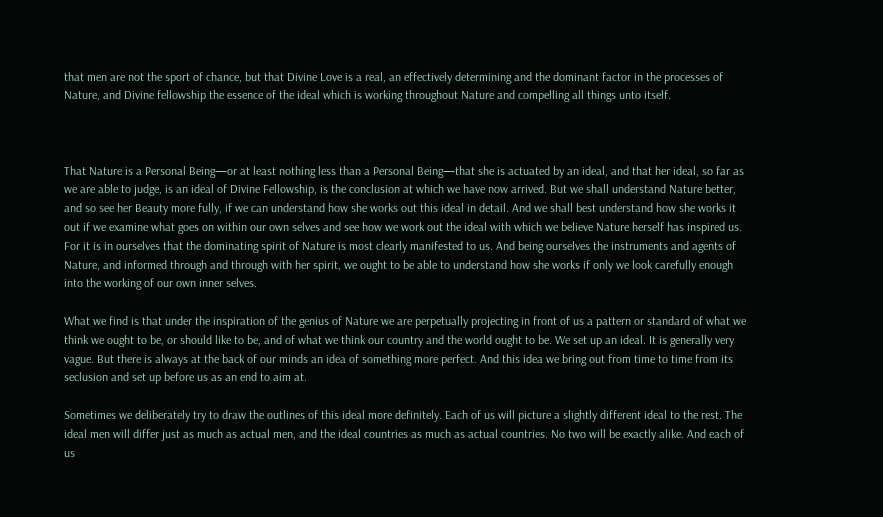that men are not the sport of chance, but that Divine Love is a real, an effectively determining and the dominant factor in the processes of Nature, and Divine fellowship the essence of the ideal which is working throughout Nature and compelling all things unto itself.



That Nature is a Personal Being—or at least nothing less than a Personal Being—that she is actuated by an ideal, and that her ideal, so far as we are able to judge, is an ideal of Divine Fellowship, is the conclusion at which we have now arrived. But we shall understand Nature better, and so see her Beauty more fully, if we can understand how she works out this ideal in detail. And we shall best understand how she works it out if we examine what goes on within our own selves and see how we work out the ideal with which we believe Nature herself has inspired us. For it is in ourselves that the dominating spirit of Nature is most clearly manifested to us. And being ourselves the instruments and agents of Nature, and informed through and through with her spirit, we ought to be able to understand how she works if only we look carefully enough into the working of our own inner selves.

What we find is that under the inspiration of the genius of Nature we are perpetually projecting in front of us a pattern or standard of what we think we ought to be, or should like to be, and of what we think our country and the world ought to be. We set up an ideal. It is generally very vague. But there is always at the back of our minds an idea of something more perfect. And this idea we bring out from time to time from its seclusion and set up before us as an end to aim at.

Sometimes we deliberately try to draw the outlines of this ideal more definitely. Each of us will picture a slightly different ideal to the rest. The ideal men will differ just as much as actual men, and the ideal countries as much as actual countries. No two will be exactly alike. And each of us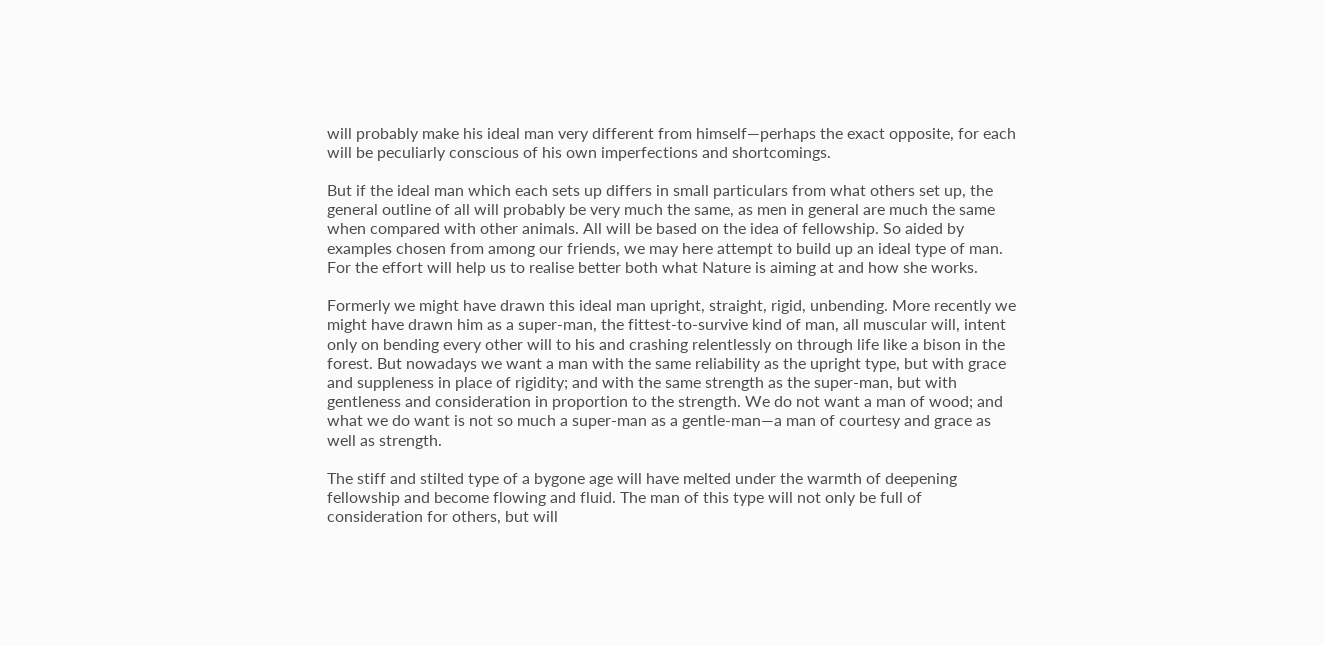will probably make his ideal man very different from himself—perhaps the exact opposite, for each will be peculiarly conscious of his own imperfections and shortcomings.

But if the ideal man which each sets up differs in small particulars from what others set up, the general outline of all will probably be very much the same, as men in general are much the same when compared with other animals. All will be based on the idea of fellowship. So aided by examples chosen from among our friends, we may here attempt to build up an ideal type of man. For the effort will help us to realise better both what Nature is aiming at and how she works.

Formerly we might have drawn this ideal man upright, straight, rigid, unbending. More recently we might have drawn him as a super-man, the fittest-to-survive kind of man, all muscular will, intent only on bending every other will to his and crashing relentlessly on through life like a bison in the forest. But nowadays we want a man with the same reliability as the upright type, but with grace and suppleness in place of rigidity; and with the same strength as the super-man, but with gentleness and consideration in proportion to the strength. We do not want a man of wood; and what we do want is not so much a super-man as a gentle-man—a man of courtesy and grace as well as strength.

The stiff and stilted type of a bygone age will have melted under the warmth of deepening fellowship and become flowing and fluid. The man of this type will not only be full of consideration for others, but will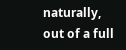naturally, out of a full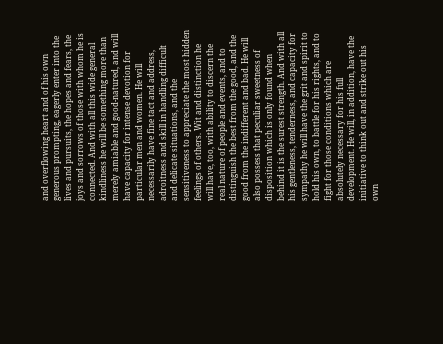and overflowing heart and of his own generous prompting, eagerly enter into the lives and pursuits, the hopes and fears, the joys and sorrows of those with whom he is connected. And with all this wide general kindliness he will be something more than merely amiable and good-natured, and will have capacity for intense devotion for particular men and women. He will necessarily have fine tact and address, adroitness and skill in handling difficult and delicate situations, and the sensitiveness to appreciate the most hidden feelings of others. Wit and distinction he will have, too, with ability to discern the real nature of people and events, and to distinguish the best from the good, and the good from the indifferent and bad. He will also possess that peculiar sweetness of disposition which is only found when behind it is the surest strength. And with all his gentleness, tenderness, and capacity for sympathy he will have the grit and spirit to hold his own, to battle for his rights, and to fight for those conditions which are absolutely necessary for his full development. He will, in addition, have the initiative to think out and strike out his own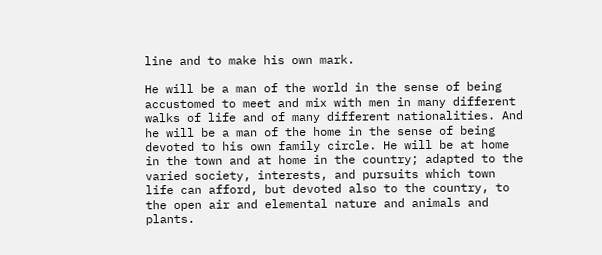line and to make his own mark.

He will be a man of the world in the sense of being accustomed to meet and mix with men in many different walks of life and of many different nationalities. And he will be a man of the home in the sense of being devoted to his own family circle. He will be at home in the town and at home in the country; adapted to the varied society, interests, and pursuits which town life can afford, but devoted also to the country, to the open air and elemental nature and animals and plants.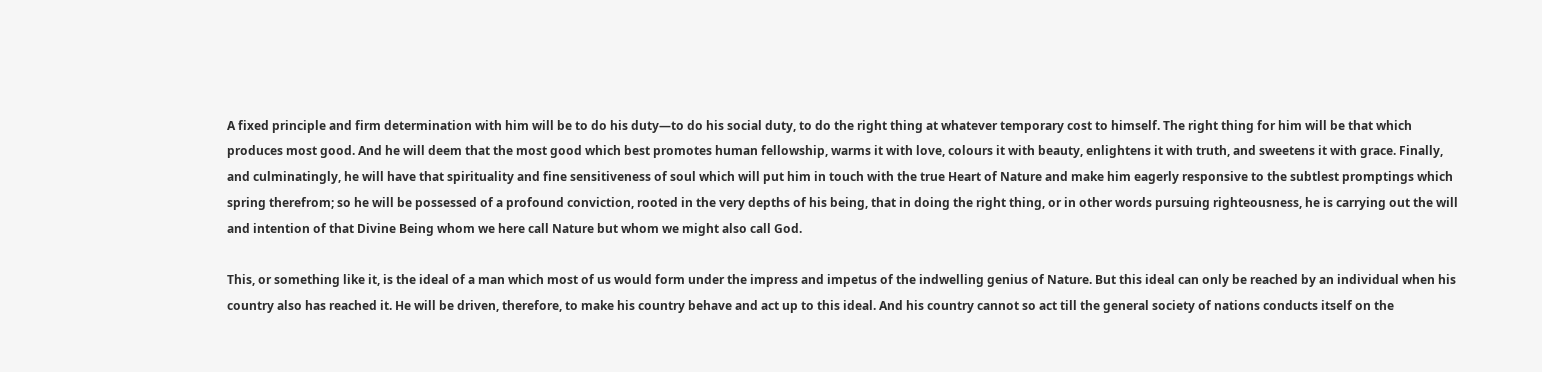A fixed principle and firm determination with him will be to do his duty—to do his social duty, to do the right thing at whatever temporary cost to himself. The right thing for him will be that which produces most good. And he will deem that the most good which best promotes human fellowship, warms it with love, colours it with beauty, enlightens it with truth, and sweetens it with grace. Finally, and culminatingly, he will have that spirituality and fine sensitiveness of soul which will put him in touch with the true Heart of Nature and make him eagerly responsive to the subtlest promptings which spring therefrom; so he will be possessed of a profound conviction, rooted in the very depths of his being, that in doing the right thing, or in other words pursuing righteousness, he is carrying out the will and intention of that Divine Being whom we here call Nature but whom we might also call God.

This, or something like it, is the ideal of a man which most of us would form under the impress and impetus of the indwelling genius of Nature. But this ideal can only be reached by an individual when his country also has reached it. He will be driven, therefore, to make his country behave and act up to this ideal. And his country cannot so act till the general society of nations conducts itself on the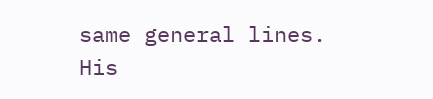same general lines. His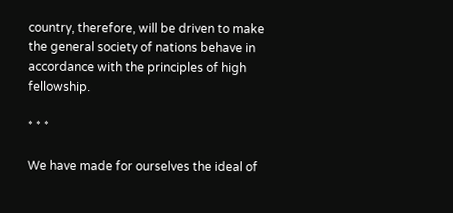country, therefore, will be driven to make the general society of nations behave in accordance with the principles of high fellowship.

* * *

We have made for ourselves the ideal of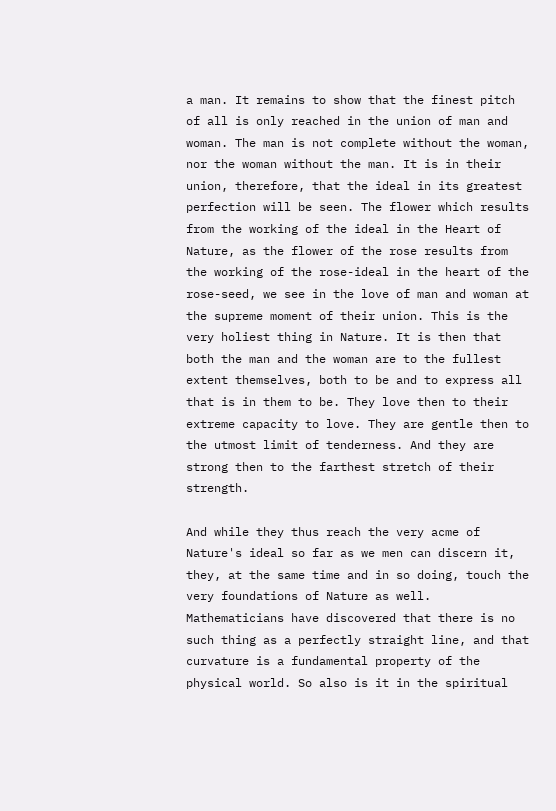a man. It remains to show that the finest pitch of all is only reached in the union of man and woman. The man is not complete without the woman, nor the woman without the man. It is in their union, therefore, that the ideal in its greatest perfection will be seen. The flower which results from the working of the ideal in the Heart of Nature, as the flower of the rose results from the working of the rose-ideal in the heart of the rose-seed, we see in the love of man and woman at the supreme moment of their union. This is the very holiest thing in Nature. It is then that both the man and the woman are to the fullest extent themselves, both to be and to express all that is in them to be. They love then to their extreme capacity to love. They are gentle then to the utmost limit of tenderness. And they are strong then to the farthest stretch of their strength.

And while they thus reach the very acme of Nature's ideal so far as we men can discern it, they, at the same time and in so doing, touch the very foundations of Nature as well. Mathematicians have discovered that there is no such thing as a perfectly straight line, and that curvature is a fundamental property of the physical world. So also is it in the spiritual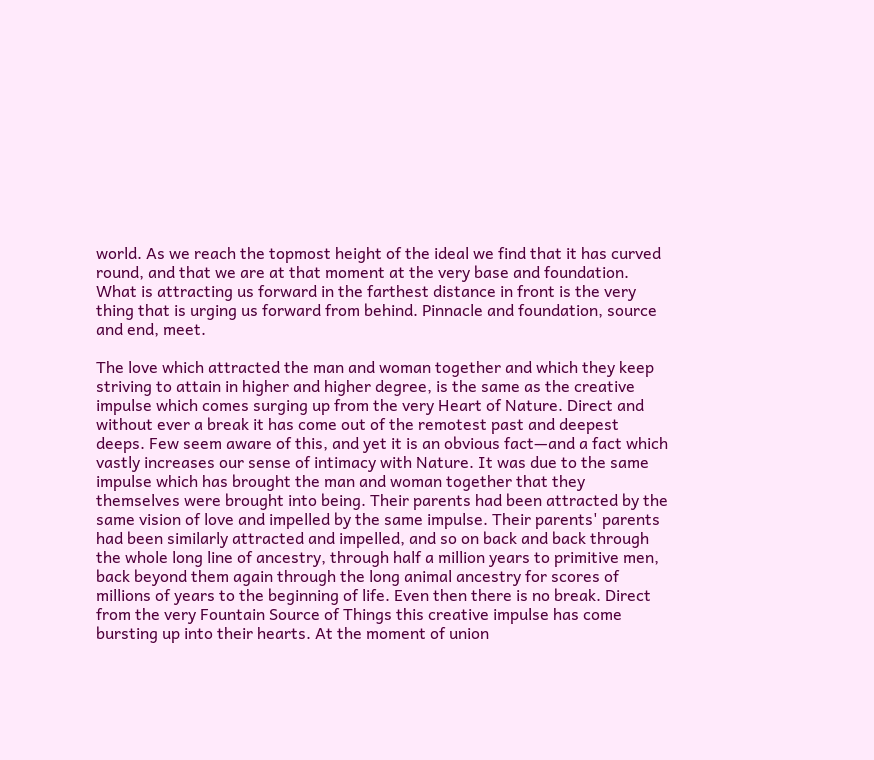world. As we reach the topmost height of the ideal we find that it has curved round, and that we are at that moment at the very base and foundation. What is attracting us forward in the farthest distance in front is the very thing that is urging us forward from behind. Pinnacle and foundation, source and end, meet.

The love which attracted the man and woman together and which they keep striving to attain in higher and higher degree, is the same as the creative impulse which comes surging up from the very Heart of Nature. Direct and without ever a break it has come out of the remotest past and deepest deeps. Few seem aware of this, and yet it is an obvious fact—and a fact which vastly increases our sense of intimacy with Nature. It was due to the same impulse which has brought the man and woman together that they themselves were brought into being. Their parents had been attracted by the same vision of love and impelled by the same impulse. Their parents' parents had been similarly attracted and impelled, and so on back and back through the whole long line of ancestry, through half a million years to primitive men, back beyond them again through the long animal ancestry for scores of millions of years to the beginning of life. Even then there is no break. Direct from the very Fountain Source of Things this creative impulse has come bursting up into their hearts. At the moment of union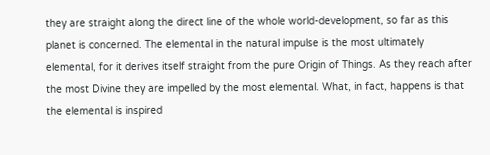they are straight along the direct line of the whole world-development, so far as this planet is concerned. The elemental in the natural impulse is the most ultimately elemental, for it derives itself straight from the pure Origin of Things. As they reach after the most Divine they are impelled by the most elemental. What, in fact, happens is that the elemental is inspired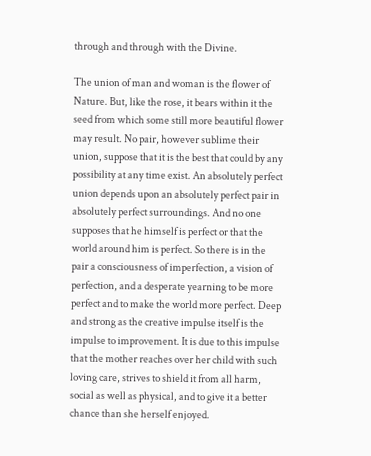through and through with the Divine.

The union of man and woman is the flower of Nature. But, like the rose, it bears within it the seed from which some still more beautiful flower may result. No pair, however sublime their union, suppose that it is the best that could by any possibility at any time exist. An absolutely perfect union depends upon an absolutely perfect pair in absolutely perfect surroundings. And no one supposes that he himself is perfect or that the world around him is perfect. So there is in the pair a consciousness of imperfection, a vision of perfection, and a desperate yearning to be more perfect and to make the world more perfect. Deep and strong as the creative impulse itself is the impulse to improvement. It is due to this impulse that the mother reaches over her child with such loving care, strives to shield it from all harm, social as well as physical, and to give it a better chance than she herself enjoyed.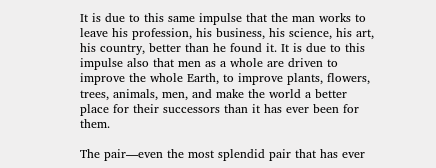It is due to this same impulse that the man works to leave his profession, his business, his science, his art, his country, better than he found it. It is due to this impulse also that men as a whole are driven to improve the whole Earth, to improve plants, flowers, trees, animals, men, and make the world a better place for their successors than it has ever been for them.

The pair—even the most splendid pair that has ever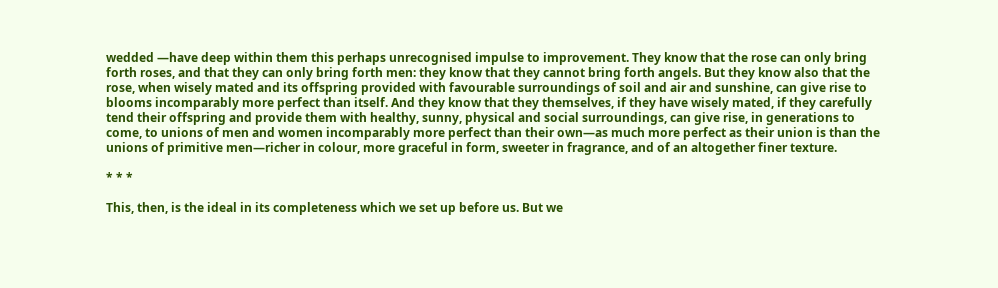wedded —have deep within them this perhaps unrecognised impulse to improvement. They know that the rose can only bring forth roses, and that they can only bring forth men: they know that they cannot bring forth angels. But they know also that the rose, when wisely mated and its offspring provided with favourable surroundings of soil and air and sunshine, can give rise to blooms incomparably more perfect than itself. And they know that they themselves, if they have wisely mated, if they carefully tend their offspring and provide them with healthy, sunny, physical and social surroundings, can give rise, in generations to come, to unions of men and women incomparably more perfect than their own—as much more perfect as their union is than the unions of primitive men—richer in colour, more graceful in form, sweeter in fragrance, and of an altogether finer texture.

* * *

This, then, is the ideal in its completeness which we set up before us. But we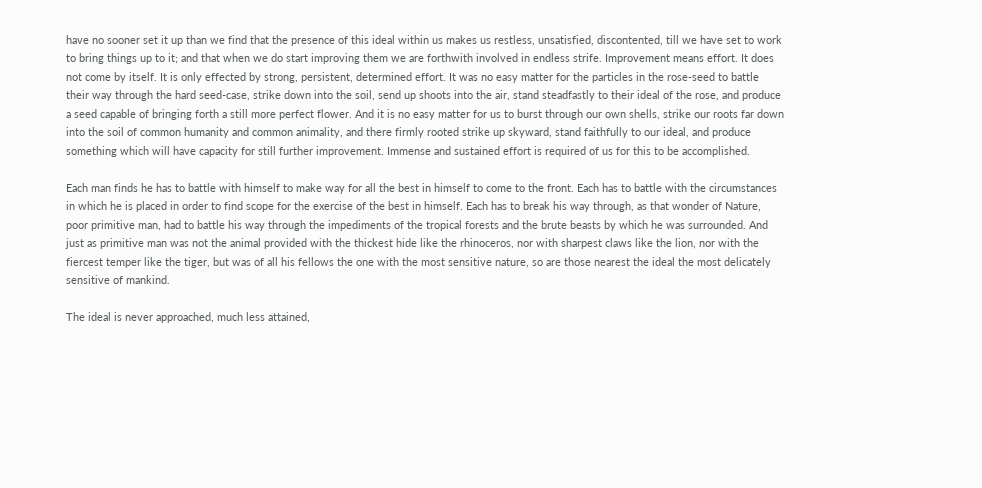have no sooner set it up than we find that the presence of this ideal within us makes us restless, unsatisfied, discontented, till we have set to work to bring things up to it; and that when we do start improving them we are forthwith involved in endless strife. Improvement means effort. It does not come by itself. It is only effected by strong, persistent, determined effort. It was no easy matter for the particles in the rose-seed to battle their way through the hard seed-case, strike down into the soil, send up shoots into the air, stand steadfastly to their ideal of the rose, and produce a seed capable of bringing forth a still more perfect flower. And it is no easy matter for us to burst through our own shells, strike our roots far down into the soil of common humanity and common animality, and there firmly rooted strike up skyward, stand faithfully to our ideal, and produce something which will have capacity for still further improvement. Immense and sustained effort is required of us for this to be accomplished.

Each man finds he has to battle with himself to make way for all the best in himself to come to the front. Each has to battle with the circumstances in which he is placed in order to find scope for the exercise of the best in himself. Each has to break his way through, as that wonder of Nature, poor primitive man, had to battle his way through the impediments of the tropical forests and the brute beasts by which he was surrounded. And just as primitive man was not the animal provided with the thickest hide like the rhinoceros, nor with sharpest claws like the lion, nor with the fiercest temper like the tiger, but was of all his fellows the one with the most sensitive nature, so are those nearest the ideal the most delicately sensitive of mankind.

The ideal is never approached, much less attained,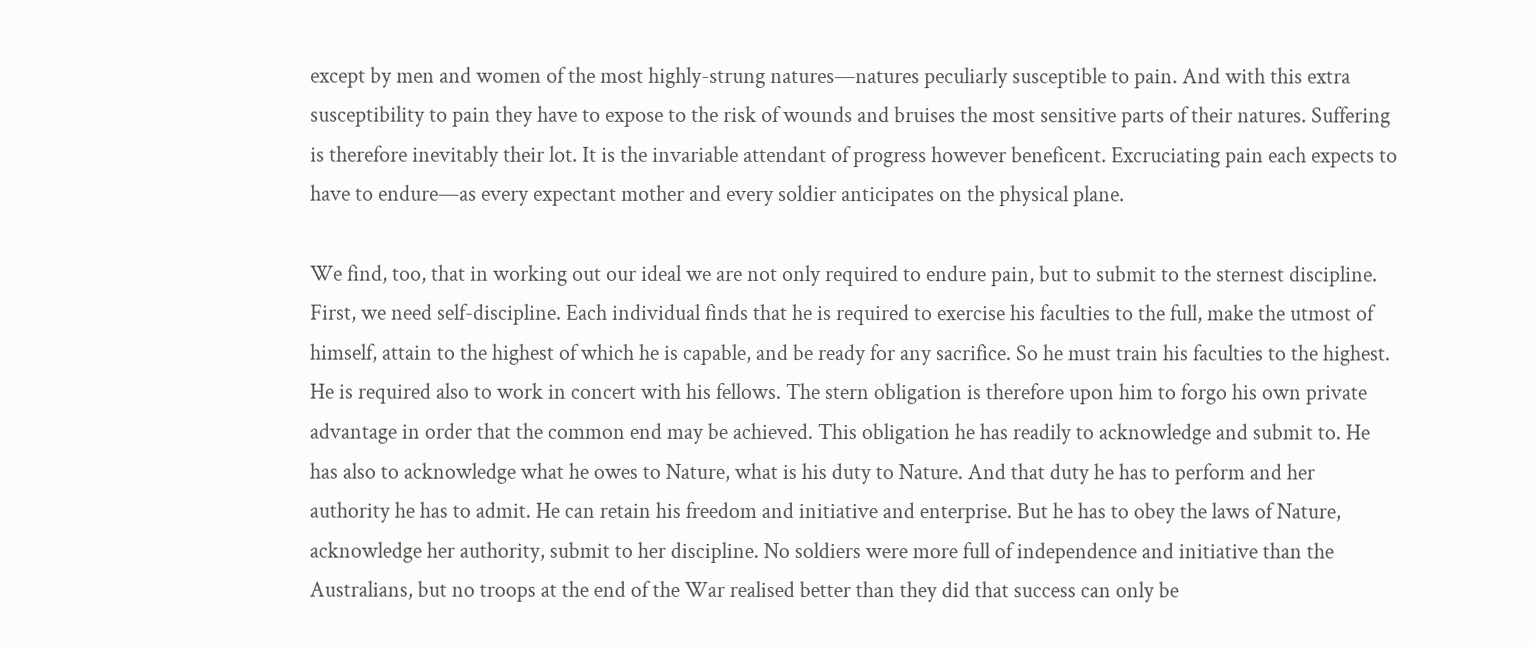except by men and women of the most highly-strung natures—natures peculiarly susceptible to pain. And with this extra susceptibility to pain they have to expose to the risk of wounds and bruises the most sensitive parts of their natures. Suffering is therefore inevitably their lot. It is the invariable attendant of progress however beneficent. Excruciating pain each expects to have to endure—as every expectant mother and every soldier anticipates on the physical plane.

We find, too, that in working out our ideal we are not only required to endure pain, but to submit to the sternest discipline. First, we need self-discipline. Each individual finds that he is required to exercise his faculties to the full, make the utmost of himself, attain to the highest of which he is capable, and be ready for any sacrifice. So he must train his faculties to the highest. He is required also to work in concert with his fellows. The stern obligation is therefore upon him to forgo his own private advantage in order that the common end may be achieved. This obligation he has readily to acknowledge and submit to. He has also to acknowledge what he owes to Nature, what is his duty to Nature. And that duty he has to perform and her authority he has to admit. He can retain his freedom and initiative and enterprise. But he has to obey the laws of Nature, acknowledge her authority, submit to her discipline. No soldiers were more full of independence and initiative than the Australians, but no troops at the end of the War realised better than they did that success can only be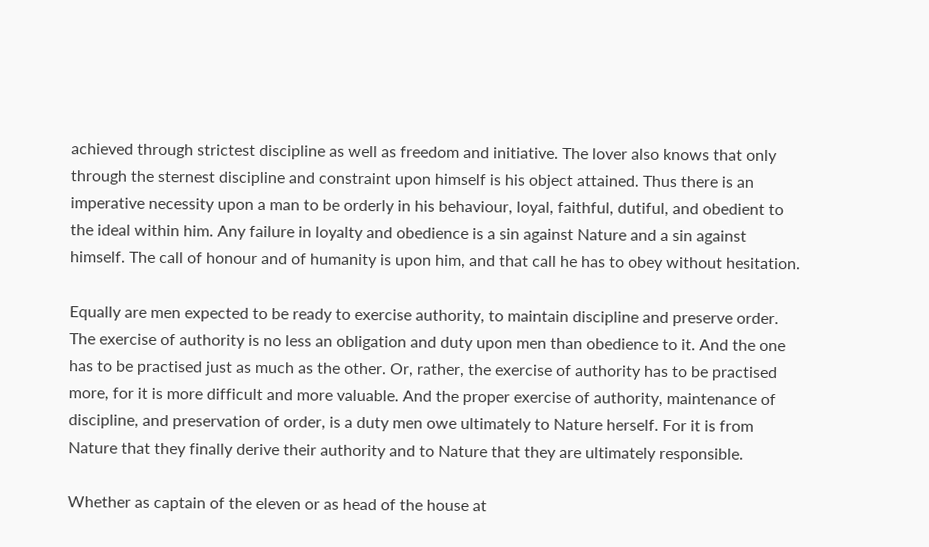achieved through strictest discipline as well as freedom and initiative. The lover also knows that only through the sternest discipline and constraint upon himself is his object attained. Thus there is an imperative necessity upon a man to be orderly in his behaviour, loyal, faithful, dutiful, and obedient to the ideal within him. Any failure in loyalty and obedience is a sin against Nature and a sin against himself. The call of honour and of humanity is upon him, and that call he has to obey without hesitation.

Equally are men expected to be ready to exercise authority, to maintain discipline and preserve order. The exercise of authority is no less an obligation and duty upon men than obedience to it. And the one has to be practised just as much as the other. Or, rather, the exercise of authority has to be practised more, for it is more difficult and more valuable. And the proper exercise of authority, maintenance of discipline, and preservation of order, is a duty men owe ultimately to Nature herself. For it is from Nature that they finally derive their authority and to Nature that they are ultimately responsible.

Whether as captain of the eleven or as head of the house at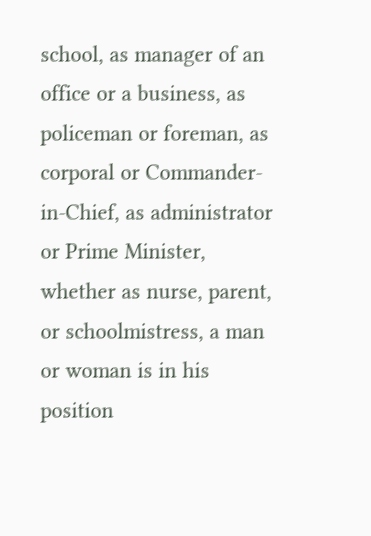school, as manager of an office or a business, as policeman or foreman, as corporal or Commander-in-Chief, as administrator or Prime Minister, whether as nurse, parent, or schoolmistress, a man or woman is in his position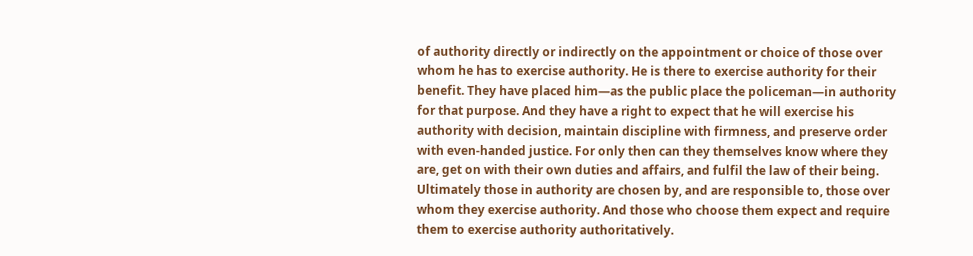of authority directly or indirectly on the appointment or choice of those over whom he has to exercise authority. He is there to exercise authority for their benefit. They have placed him—as the public place the policeman—in authority for that purpose. And they have a right to expect that he will exercise his authority with decision, maintain discipline with firmness, and preserve order with even-handed justice. For only then can they themselves know where they are, get on with their own duties and affairs, and fulfil the law of their being. Ultimately those in authority are chosen by, and are responsible to, those over whom they exercise authority. And those who choose them expect and require them to exercise authority authoritatively.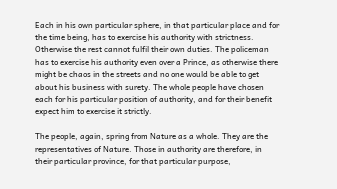Each in his own particular sphere, in that particular place and for the time being, has to exercise his authority with strictness. Otherwise the rest cannot fulfil their own duties. The policeman has to exercise his authority even over a Prince, as otherwise there might be chaos in the streets and no one would be able to get about his business with surety. The whole people have chosen each for his particular position of authority, and for their benefit expect him to exercise it strictly.

The people, again, spring from Nature as a whole. They are the representatives of Nature. Those in authority are therefore, in their particular province, for that particular purpose,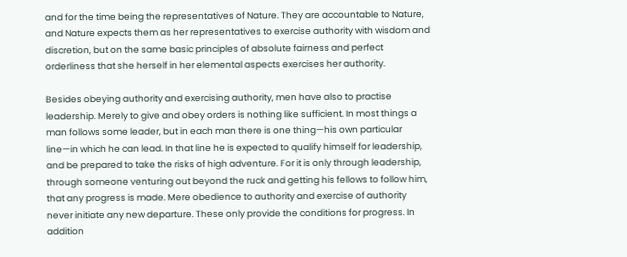and for the time being the representatives of Nature. They are accountable to Nature, and Nature expects them as her representatives to exercise authority with wisdom and discretion, but on the same basic principles of absolute fairness and perfect orderliness that she herself in her elemental aspects exercises her authority.

Besides obeying authority and exercising authority, men have also to practise leadership. Merely to give and obey orders is nothing like sufficient. In most things a man follows some leader, but in each man there is one thing—his own particular line—in which he can lead. In that line he is expected to qualify himself for leadership, and be prepared to take the risks of high adventure. For it is only through leadership, through someone venturing out beyond the ruck and getting his fellows to follow him, that any progress is made. Mere obedience to authority and exercise of authority never initiate any new departure. These only provide the conditions for progress. In addition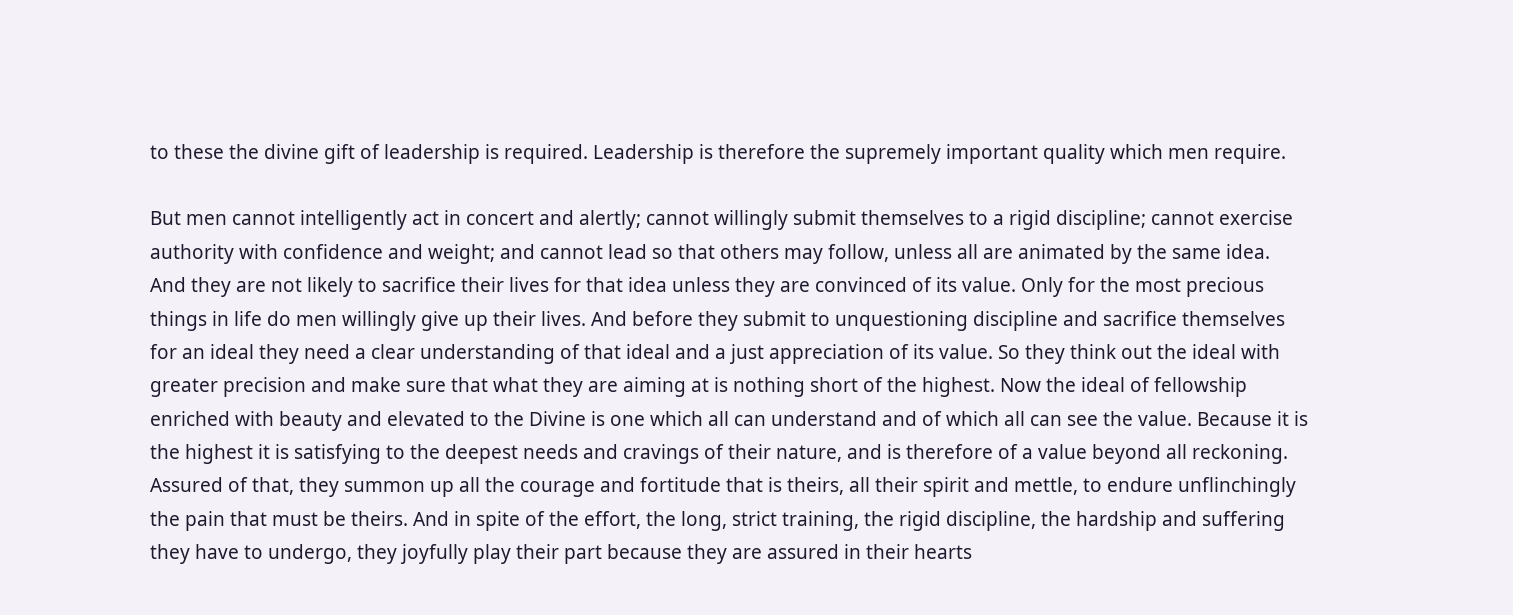to these the divine gift of leadership is required. Leadership is therefore the supremely important quality which men require.

But men cannot intelligently act in concert and alertly; cannot willingly submit themselves to a rigid discipline; cannot exercise authority with confidence and weight; and cannot lead so that others may follow, unless all are animated by the same idea. And they are not likely to sacrifice their lives for that idea unless they are convinced of its value. Only for the most precious things in life do men willingly give up their lives. And before they submit to unquestioning discipline and sacrifice themselves for an ideal they need a clear understanding of that ideal and a just appreciation of its value. So they think out the ideal with greater precision and make sure that what they are aiming at is nothing short of the highest. Now the ideal of fellowship enriched with beauty and elevated to the Divine is one which all can understand and of which all can see the value. Because it is the highest it is satisfying to the deepest needs and cravings of their nature, and is therefore of a value beyond all reckoning. Assured of that, they summon up all the courage and fortitude that is theirs, all their spirit and mettle, to endure unflinchingly the pain that must be theirs. And in spite of the effort, the long, strict training, the rigid discipline, the hardship and suffering they have to undergo, they joyfully play their part because they are assured in their hearts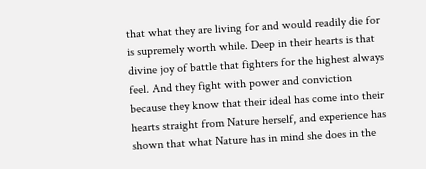that what they are living for and would readily die for is supremely worth while. Deep in their hearts is that divine joy of battle that fighters for the highest always feel. And they fight with power and conviction because they know that their ideal has come into their hearts straight from Nature herself, and experience has shown that what Nature has in mind she does in the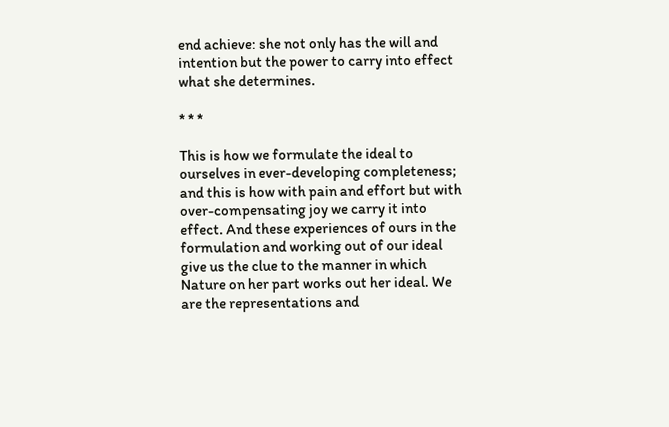end achieve: she not only has the will and intention but the power to carry into effect what she determines.

* * *

This is how we formulate the ideal to ourselves in ever-developing completeness; and this is how with pain and effort but with over-compensating joy we carry it into effect. And these experiences of ours in the formulation and working out of our ideal give us the clue to the manner in which Nature on her part works out her ideal. We are the representations and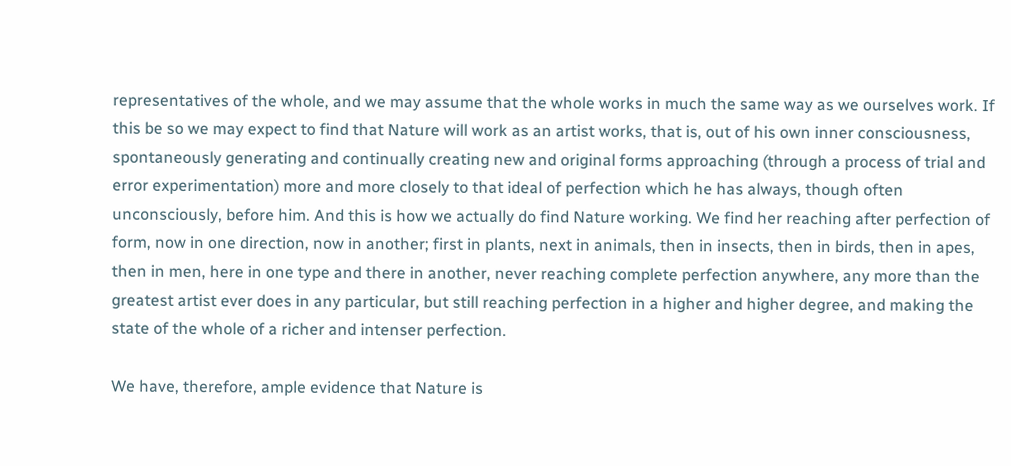representatives of the whole, and we may assume that the whole works in much the same way as we ourselves work. If this be so we may expect to find that Nature will work as an artist works, that is, out of his own inner consciousness, spontaneously generating and continually creating new and original forms approaching (through a process of trial and error experimentation) more and more closely to that ideal of perfection which he has always, though often unconsciously, before him. And this is how we actually do find Nature working. We find her reaching after perfection of form, now in one direction, now in another; first in plants, next in animals, then in insects, then in birds, then in apes, then in men, here in one type and there in another, never reaching complete perfection anywhere, any more than the greatest artist ever does in any particular, but still reaching perfection in a higher and higher degree, and making the state of the whole of a richer and intenser perfection.

We have, therefore, ample evidence that Nature is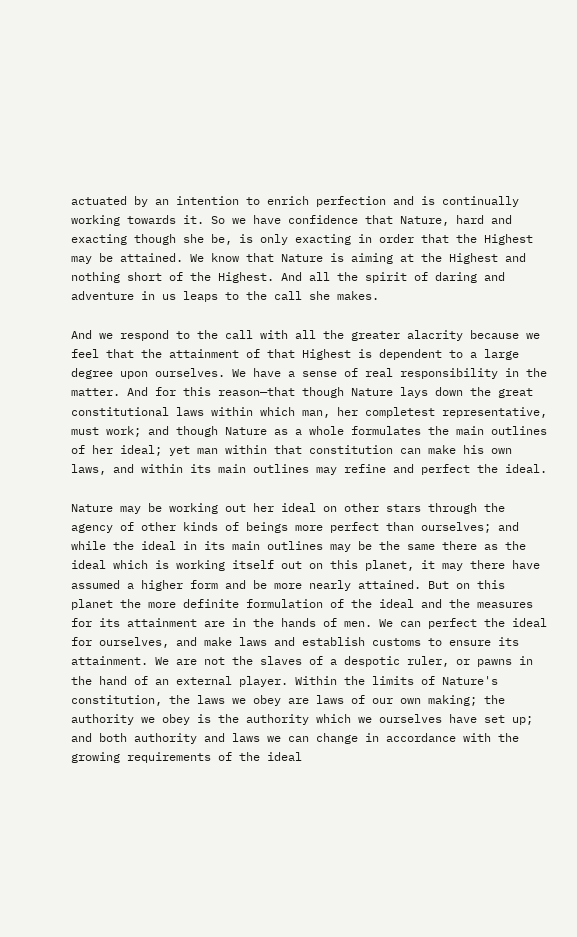actuated by an intention to enrich perfection and is continually working towards it. So we have confidence that Nature, hard and exacting though she be, is only exacting in order that the Highest may be attained. We know that Nature is aiming at the Highest and nothing short of the Highest. And all the spirit of daring and adventure in us leaps to the call she makes.

And we respond to the call with all the greater alacrity because we feel that the attainment of that Highest is dependent to a large degree upon ourselves. We have a sense of real responsibility in the matter. And for this reason—that though Nature lays down the great constitutional laws within which man, her completest representative, must work; and though Nature as a whole formulates the main outlines of her ideal; yet man within that constitution can make his own laws, and within its main outlines may refine and perfect the ideal.

Nature may be working out her ideal on other stars through the agency of other kinds of beings more perfect than ourselves; and while the ideal in its main outlines may be the same there as the ideal which is working itself out on this planet, it may there have assumed a higher form and be more nearly attained. But on this planet the more definite formulation of the ideal and the measures for its attainment are in the hands of men. We can perfect the ideal for ourselves, and make laws and establish customs to ensure its attainment. We are not the slaves of a despotic ruler, or pawns in the hand of an external player. Within the limits of Nature's constitution, the laws we obey are laws of our own making; the authority we obey is the authority which we ourselves have set up; and both authority and laws we can change in accordance with the growing requirements of the ideal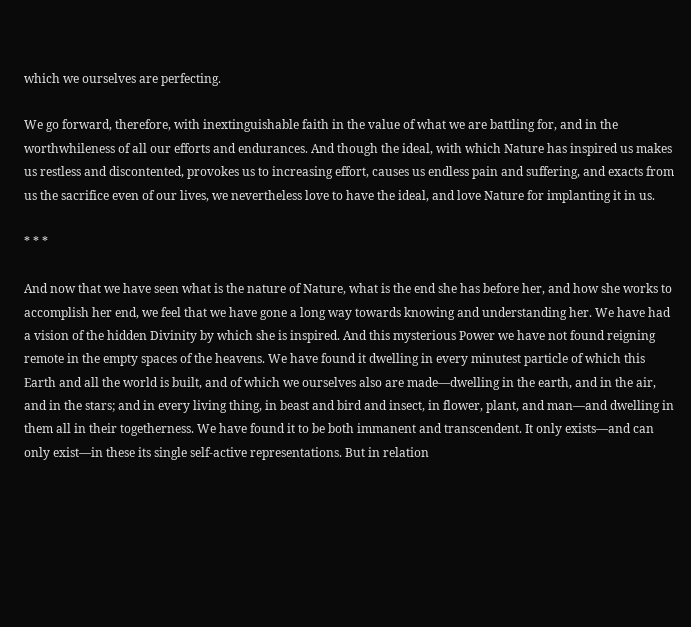which we ourselves are perfecting.

We go forward, therefore, with inextinguishable faith in the value of what we are battling for, and in the worthwhileness of all our efforts and endurances. And though the ideal, with which Nature has inspired us makes us restless and discontented, provokes us to increasing effort, causes us endless pain and suffering, and exacts from us the sacrifice even of our lives, we nevertheless love to have the ideal, and love Nature for implanting it in us.

* * *

And now that we have seen what is the nature of Nature, what is the end she has before her, and how she works to accomplish her end, we feel that we have gone a long way towards knowing and understanding her. We have had a vision of the hidden Divinity by which she is inspired. And this mysterious Power we have not found reigning remote in the empty spaces of the heavens. We have found it dwelling in every minutest particle of which this Earth and all the world is built, and of which we ourselves also are made—dwelling in the earth, and in the air, and in the stars; and in every living thing, in beast and bird and insect, in flower, plant, and man—and dwelling in them all in their togetherness. We have found it to be both immanent and transcendent. It only exists—and can only exist—in these its single self-active representations. But in relation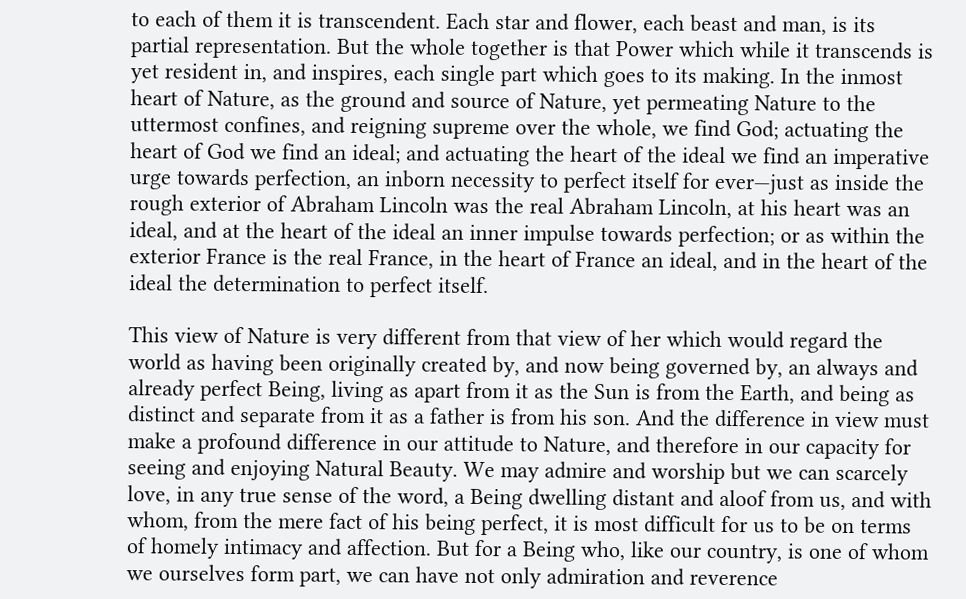to each of them it is transcendent. Each star and flower, each beast and man, is its partial representation. But the whole together is that Power which while it transcends is yet resident in, and inspires, each single part which goes to its making. In the inmost heart of Nature, as the ground and source of Nature, yet permeating Nature to the uttermost confines, and reigning supreme over the whole, we find God; actuating the heart of God we find an ideal; and actuating the heart of the ideal we find an imperative urge towards perfection, an inborn necessity to perfect itself for ever—just as inside the rough exterior of Abraham Lincoln was the real Abraham Lincoln, at his heart was an ideal, and at the heart of the ideal an inner impulse towards perfection; or as within the exterior France is the real France, in the heart of France an ideal, and in the heart of the ideal the determination to perfect itself.

This view of Nature is very different from that view of her which would regard the world as having been originally created by, and now being governed by, an always and already perfect Being, living as apart from it as the Sun is from the Earth, and being as distinct and separate from it as a father is from his son. And the difference in view must make a profound difference in our attitude to Nature, and therefore in our capacity for seeing and enjoying Natural Beauty. We may admire and worship but we can scarcely love, in any true sense of the word, a Being dwelling distant and aloof from us, and with whom, from the mere fact of his being perfect, it is most difficult for us to be on terms of homely intimacy and affection. But for a Being who, like our country, is one of whom we ourselves form part, we can have not only admiration and reverence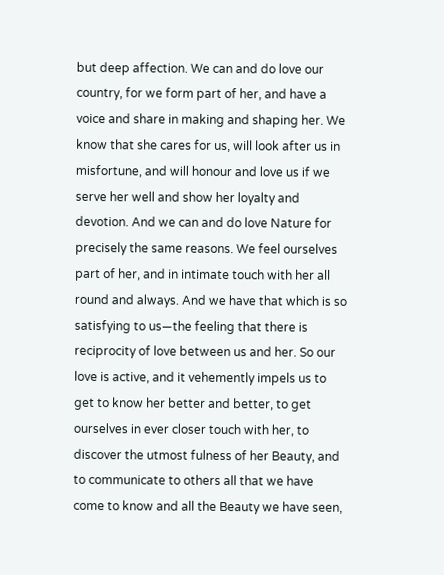but deep affection. We can and do love our country, for we form part of her, and have a voice and share in making and shaping her. We know that she cares for us, will look after us in misfortune, and will honour and love us if we serve her well and show her loyalty and devotion. And we can and do love Nature for precisely the same reasons. We feel ourselves part of her, and in intimate touch with her all round and always. And we have that which is so satisfying to us—the feeling that there is reciprocity of love between us and her. So our love is active, and it vehemently impels us to get to know her better and better, to get ourselves in ever closer touch with her, to discover the utmost fulness of her Beauty, and to communicate to others all that we have come to know and all the Beauty we have seen,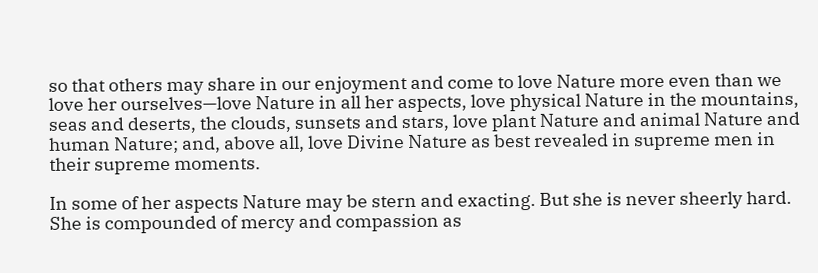so that others may share in our enjoyment and come to love Nature more even than we love her ourselves—love Nature in all her aspects, love physical Nature in the mountains, seas and deserts, the clouds, sunsets and stars, love plant Nature and animal Nature and human Nature; and, above all, love Divine Nature as best revealed in supreme men in their supreme moments.

In some of her aspects Nature may be stern and exacting. But she is never sheerly hard. She is compounded of mercy and compassion as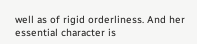well as of rigid orderliness. And her essential character is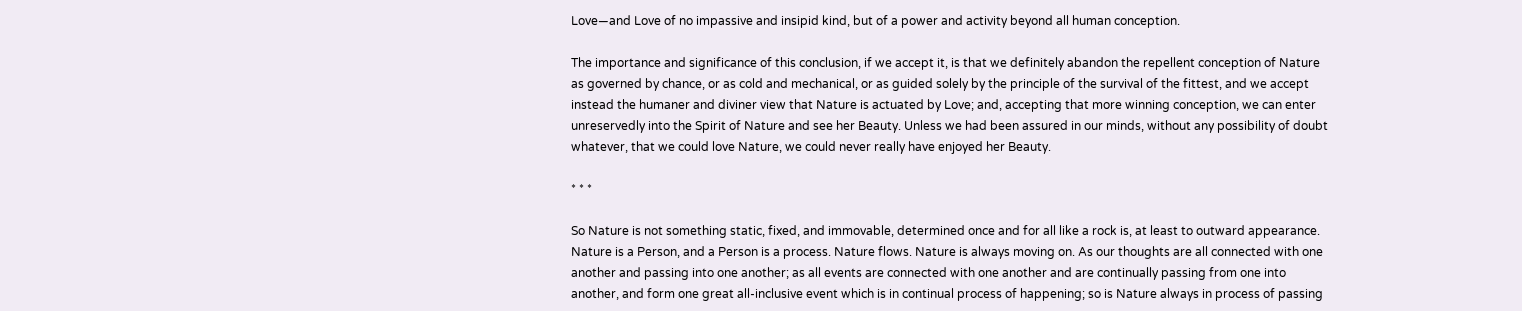Love—and Love of no impassive and insipid kind, but of a power and activity beyond all human conception.

The importance and significance of this conclusion, if we accept it, is that we definitely abandon the repellent conception of Nature as governed by chance, or as cold and mechanical, or as guided solely by the principle of the survival of the fittest, and we accept instead the humaner and diviner view that Nature is actuated by Love; and, accepting that more winning conception, we can enter unreservedly into the Spirit of Nature and see her Beauty. Unless we had been assured in our minds, without any possibility of doubt whatever, that we could love Nature, we could never really have enjoyed her Beauty.

* * *

So Nature is not something static, fixed, and immovable, determined once and for all like a rock is, at least to outward appearance. Nature is a Person, and a Person is a process. Nature flows. Nature is always moving on. As our thoughts are all connected with one another and passing into one another; as all events are connected with one another and are continually passing from one into another, and form one great all-inclusive event which is in continual process of happening; so is Nature always in process of passing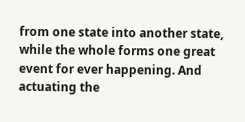from one state into another state, while the whole forms one great event for ever happening. And actuating the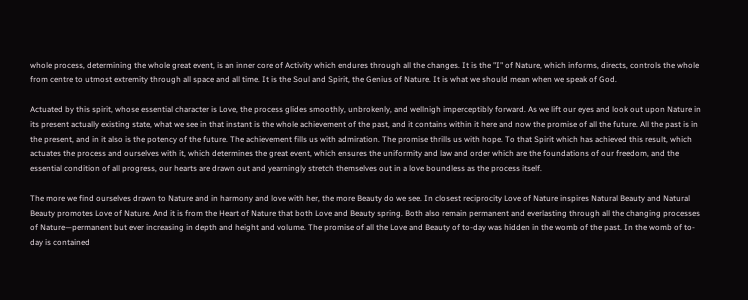whole process, determining the whole great event, is an inner core of Activity which endures through all the changes. It is the "I" of Nature, which informs, directs, controls the whole from centre to utmost extremity through all space and all time. It is the Soul and Spirit, the Genius of Nature. It is what we should mean when we speak of God.

Actuated by this spirit, whose essential character is Love, the process glides smoothly, unbrokenly, and wellnigh imperceptibly forward. As we lift our eyes and look out upon Nature in its present actually existing state, what we see in that instant is the whole achievement of the past, and it contains within it here and now the promise of all the future. All the past is in the present, and in it also is the potency of the future. The achievement fills us with admiration. The promise thrills us with hope. To that Spirit which has achieved this result, which actuates the process and ourselves with it, which determines the great event, which ensures the uniformity and law and order which are the foundations of our freedom, and the essential condition of all progress, our hearts are drawn out and yearningly stretch themselves out in a love boundless as the process itself.

The more we find ourselves drawn to Nature and in harmony and love with her, the more Beauty do we see. In closest reciprocity Love of Nature inspires Natural Beauty and Natural Beauty promotes Love of Nature. And it is from the Heart of Nature that both Love and Beauty spring. Both also remain permanent and everlasting through all the changing processes of Nature—permanent but ever increasing in depth and height and volume. The promise of all the Love and Beauty of to-day was hidden in the womb of the past. In the womb of to-day is contained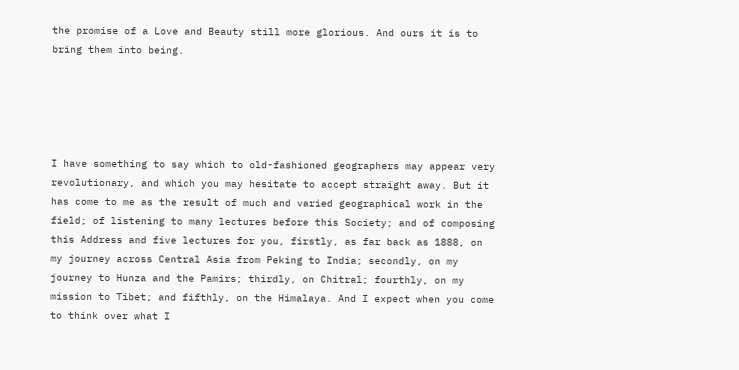the promise of a Love and Beauty still more glorious. And ours it is to bring them into being.





I have something to say which to old-fashioned geographers may appear very revolutionary, and which you may hesitate to accept straight away. But it has come to me as the result of much and varied geographical work in the field; of listening to many lectures before this Society; and of composing this Address and five lectures for you, firstly, as far back as 1888, on my journey across Central Asia from Peking to India; secondly, on my journey to Hunza and the Pamirs; thirdly, on Chitral; fourthly, on my mission to Tibet; and fifthly, on the Himalaya. And I expect when you come to think over what I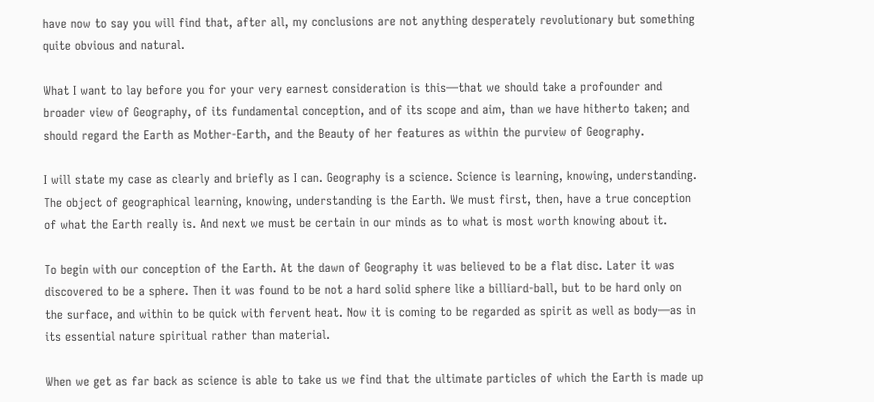have now to say you will find that, after all, my conclusions are not anything desperately revolutionary but something quite obvious and natural.

What I want to lay before you for your very earnest consideration is this—that we should take a profounder and broader view of Geography, of its fundamental conception, and of its scope and aim, than we have hitherto taken; and should regard the Earth as Mother-Earth, and the Beauty of her features as within the purview of Geography.

I will state my case as clearly and briefly as I can. Geography is a science. Science is learning, knowing, understanding. The object of geographical learning, knowing, understanding is the Earth. We must first, then, have a true conception of what the Earth really is. And next we must be certain in our minds as to what is most worth knowing about it.

To begin with our conception of the Earth. At the dawn of Geography it was believed to be a flat disc. Later it was discovered to be a sphere. Then it was found to be not a hard solid sphere like a billiard-ball, but to be hard only on the surface, and within to be quick with fervent heat. Now it is coming to be regarded as spirit as well as body—as in its essential nature spiritual rather than material.

When we get as far back as science is able to take us we find that the ultimate particles of which the Earth is made up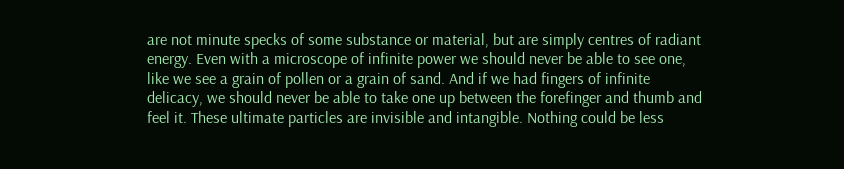are not minute specks of some substance or material, but are simply centres of radiant energy. Even with a microscope of infinite power we should never be able to see one, like we see a grain of pollen or a grain of sand. And if we had fingers of infinite delicacy, we should never be able to take one up between the forefinger and thumb and feel it. These ultimate particles are invisible and intangible. Nothing could be less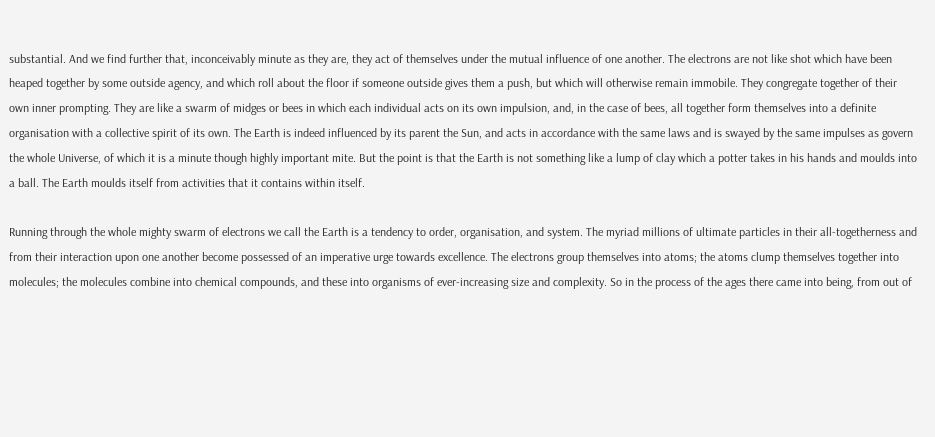substantial. And we find further that, inconceivably minute as they are, they act of themselves under the mutual influence of one another. The electrons are not like shot which have been heaped together by some outside agency, and which roll about the floor if someone outside gives them a push, but which will otherwise remain immobile. They congregate together of their own inner prompting. They are like a swarm of midges or bees in which each individual acts on its own impulsion, and, in the case of bees, all together form themselves into a definite organisation with a collective spirit of its own. The Earth is indeed influenced by its parent the Sun, and acts in accordance with the same laws and is swayed by the same impulses as govern the whole Universe, of which it is a minute though highly important mite. But the point is that the Earth is not something like a lump of clay which a potter takes in his hands and moulds into a ball. The Earth moulds itself from activities that it contains within itself.

Running through the whole mighty swarm of electrons we call the Earth is a tendency to order, organisation, and system. The myriad millions of ultimate particles in their all-togetherness and from their interaction upon one another become possessed of an imperative urge towards excellence. The electrons group themselves into atoms; the atoms clump themselves together into molecules; the molecules combine into chemical compounds, and these into organisms of ever-increasing size and complexity. So in the process of the ages there came into being, from out of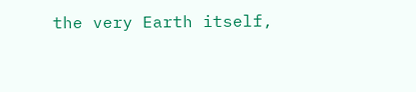the very Earth itself,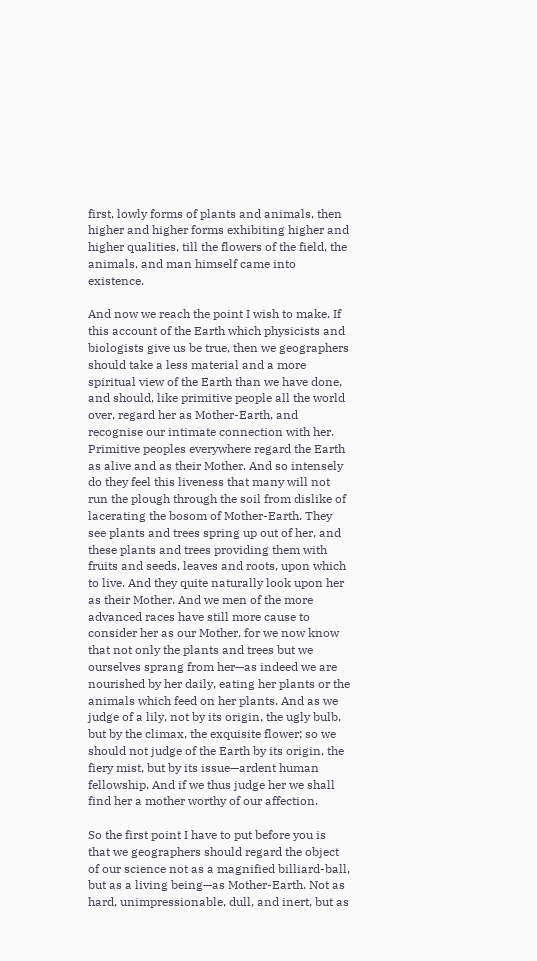first, lowly forms of plants and animals, then higher and higher forms exhibiting higher and higher qualities, till the flowers of the field, the animals, and man himself came into existence.

And now we reach the point I wish to make. If this account of the Earth which physicists and biologists give us be true, then we geographers should take a less material and a more spiritual view of the Earth than we have done, and should, like primitive people all the world over, regard her as Mother-Earth, and recognise our intimate connection with her. Primitive peoples everywhere regard the Earth as alive and as their Mother. And so intensely do they feel this liveness that many will not run the plough through the soil from dislike of lacerating the bosom of Mother-Earth. They see plants and trees spring up out of her, and these plants and trees providing them with fruits and seeds, leaves and roots, upon which to live. And they quite naturally look upon her as their Mother. And we men of the more advanced races have still more cause to consider her as our Mother, for we now know that not only the plants and trees but we ourselves sprang from her—as indeed we are nourished by her daily, eating her plants or the animals which feed on her plants. And as we judge of a lily, not by its origin, the ugly bulb, but by the climax, the exquisite flower; so we should not judge of the Earth by its origin, the fiery mist, but by its issue—ardent human fellowship. And if we thus judge her we shall find her a mother worthy of our affection.

So the first point I have to put before you is that we geographers should regard the object of our science not as a magnified billiard-ball, but as a living being—as Mother-Earth. Not as hard, unimpressionable, dull, and inert, but as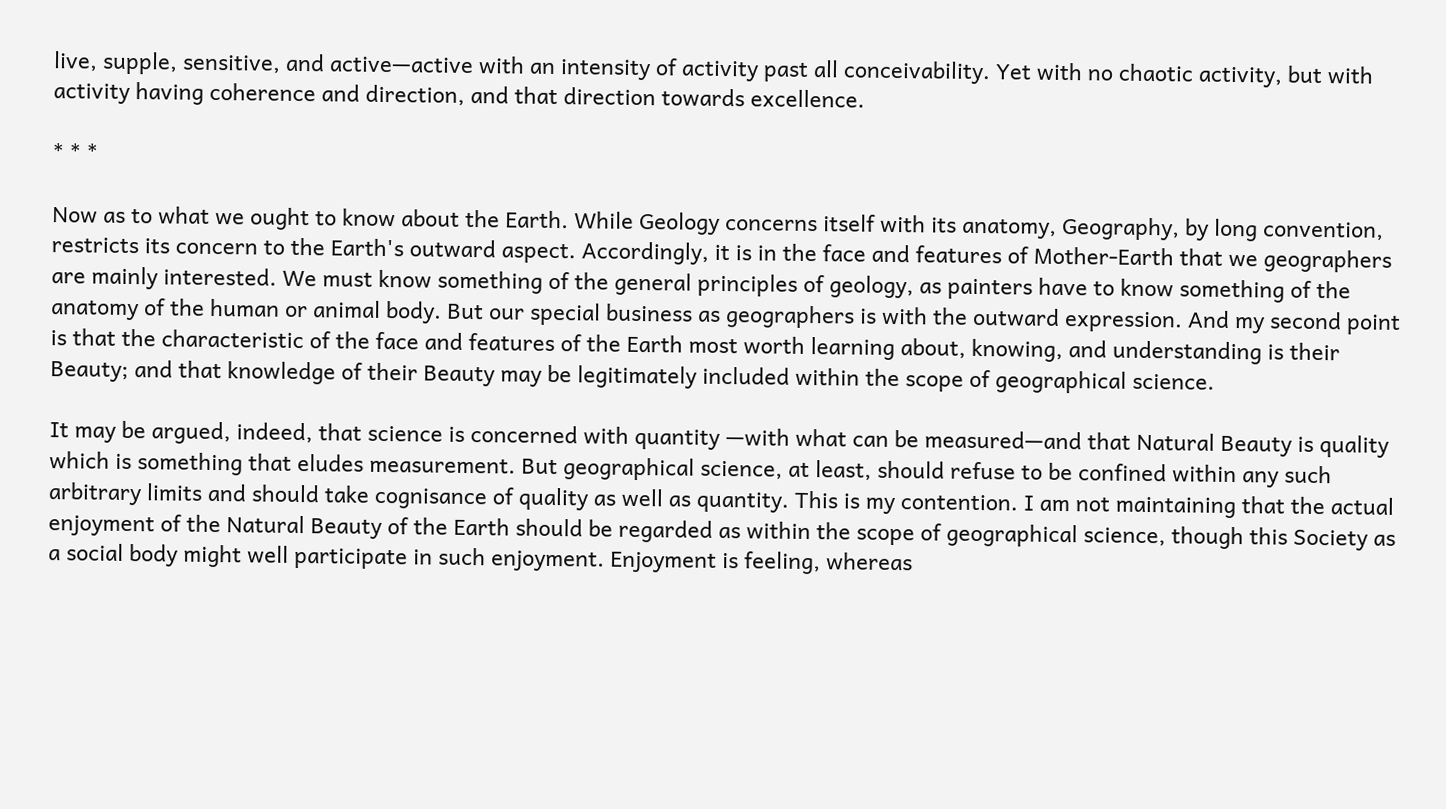live, supple, sensitive, and active—active with an intensity of activity past all conceivability. Yet with no chaotic activity, but with activity having coherence and direction, and that direction towards excellence.

* * *

Now as to what we ought to know about the Earth. While Geology concerns itself with its anatomy, Geography, by long convention, restricts its concern to the Earth's outward aspect. Accordingly, it is in the face and features of Mother-Earth that we geographers are mainly interested. We must know something of the general principles of geology, as painters have to know something of the anatomy of the human or animal body. But our special business as geographers is with the outward expression. And my second point is that the characteristic of the face and features of the Earth most worth learning about, knowing, and understanding is their Beauty; and that knowledge of their Beauty may be legitimately included within the scope of geographical science.

It may be argued, indeed, that science is concerned with quantity —with what can be measured—and that Natural Beauty is quality which is something that eludes measurement. But geographical science, at least, should refuse to be confined within any such arbitrary limits and should take cognisance of quality as well as quantity. This is my contention. I am not maintaining that the actual enjoyment of the Natural Beauty of the Earth should be regarded as within the scope of geographical science, though this Society as a social body might well participate in such enjoyment. Enjoyment is feeling, whereas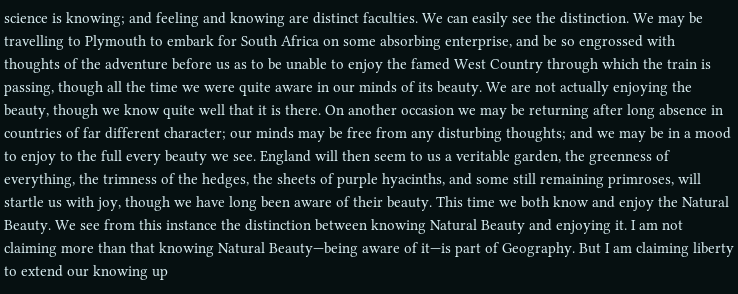science is knowing; and feeling and knowing are distinct faculties. We can easily see the distinction. We may be travelling to Plymouth to embark for South Africa on some absorbing enterprise, and be so engrossed with thoughts of the adventure before us as to be unable to enjoy the famed West Country through which the train is passing, though all the time we were quite aware in our minds of its beauty. We are not actually enjoying the beauty, though we know quite well that it is there. On another occasion we may be returning after long absence in countries of far different character; our minds may be free from any disturbing thoughts; and we may be in a mood to enjoy to the full every beauty we see. England will then seem to us a veritable garden, the greenness of everything, the trimness of the hedges, the sheets of purple hyacinths, and some still remaining primroses, will startle us with joy, though we have long been aware of their beauty. This time we both know and enjoy the Natural Beauty. We see from this instance the distinction between knowing Natural Beauty and enjoying it. I am not claiming more than that knowing Natural Beauty—being aware of it—is part of Geography. But I am claiming liberty to extend our knowing up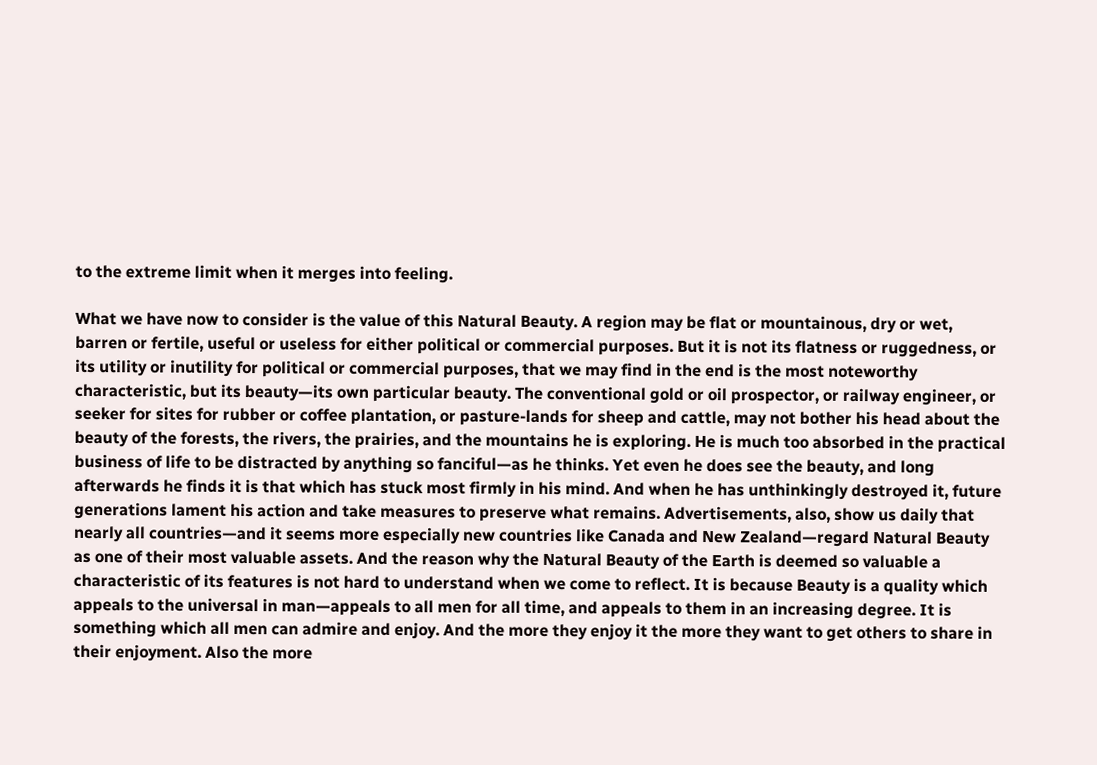to the extreme limit when it merges into feeling.

What we have now to consider is the value of this Natural Beauty. A region may be flat or mountainous, dry or wet, barren or fertile, useful or useless for either political or commercial purposes. But it is not its flatness or ruggedness, or its utility or inutility for political or commercial purposes, that we may find in the end is the most noteworthy characteristic, but its beauty—its own particular beauty. The conventional gold or oil prospector, or railway engineer, or seeker for sites for rubber or coffee plantation, or pasture-lands for sheep and cattle, may not bother his head about the beauty of the forests, the rivers, the prairies, and the mountains he is exploring. He is much too absorbed in the practical business of life to be distracted by anything so fanciful—as he thinks. Yet even he does see the beauty, and long afterwards he finds it is that which has stuck most firmly in his mind. And when he has unthinkingly destroyed it, future generations lament his action and take measures to preserve what remains. Advertisements, also, show us daily that nearly all countries—and it seems more especially new countries like Canada and New Zealand—regard Natural Beauty as one of their most valuable assets. And the reason why the Natural Beauty of the Earth is deemed so valuable a characteristic of its features is not hard to understand when we come to reflect. It is because Beauty is a quality which appeals to the universal in man—appeals to all men for all time, and appeals to them in an increasing degree. It is something which all men can admire and enjoy. And the more they enjoy it the more they want to get others to share in their enjoyment. Also the more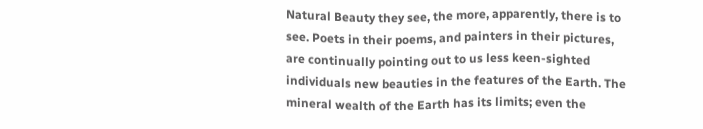Natural Beauty they see, the more, apparently, there is to see. Poets in their poems, and painters in their pictures, are continually pointing out to us less keen-sighted individuals new beauties in the features of the Earth. The mineral wealth of the Earth has its limits; even the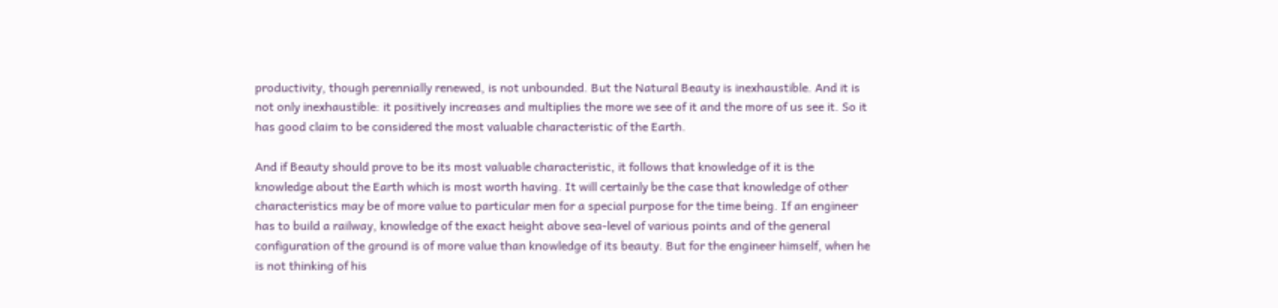productivity, though perennially renewed, is not unbounded. But the Natural Beauty is inexhaustible. And it is not only inexhaustible: it positively increases and multiplies the more we see of it and the more of us see it. So it has good claim to be considered the most valuable characteristic of the Earth.

And if Beauty should prove to be its most valuable characteristic, it follows that knowledge of it is the knowledge about the Earth which is most worth having. It will certainly be the case that knowledge of other characteristics may be of more value to particular men for a special purpose for the time being. If an engineer has to build a railway, knowledge of the exact height above sea-level of various points and of the general configuration of the ground is of more value than knowledge of its beauty. But for the engineer himself, when he is not thinking of his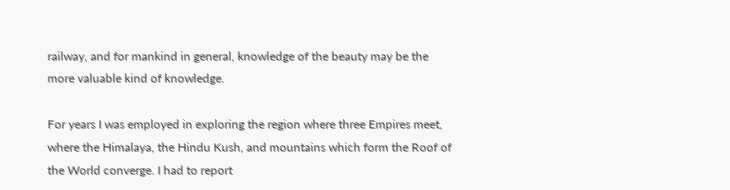railway, and for mankind in general, knowledge of the beauty may be the more valuable kind of knowledge.

For years I was employed in exploring the region where three Empires meet, where the Himalaya, the Hindu Kush, and mountains which form the Roof of the World converge. I had to report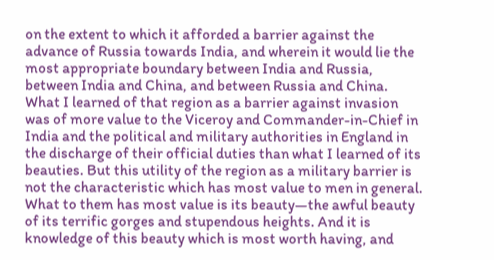on the extent to which it afforded a barrier against the advance of Russia towards India, and wherein it would lie the most appropriate boundary between India and Russia, between India and China, and between Russia and China. What I learned of that region as a barrier against invasion was of more value to the Viceroy and Commander-in-Chief in India and the political and military authorities in England in the discharge of their official duties than what I learned of its beauties. But this utility of the region as a military barrier is not the characteristic which has most value to men in general. What to them has most value is its beauty—the awful beauty of its terrific gorges and stupendous heights. And it is knowledge of this beauty which is most worth having, and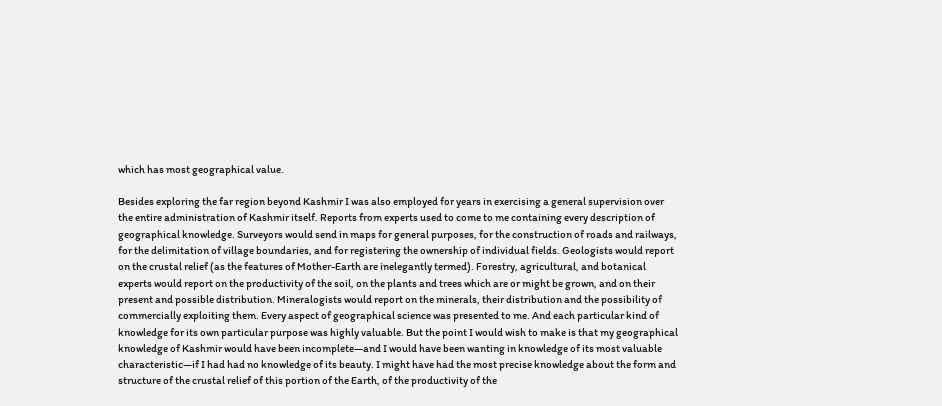which has most geographical value.

Besides exploring the far region beyond Kashmir I was also employed for years in exercising a general supervision over the entire administration of Kashmir itself. Reports from experts used to come to me containing every description of geographical knowledge. Surveyors would send in maps for general purposes, for the construction of roads and railways, for the delimitation of village boundaries, and for registering the ownership of individual fields. Geologists would report on the crustal relief (as the features of Mother-Earth are inelegantly termed). Forestry, agricultural, and botanical experts would report on the productivity of the soil, on the plants and trees which are or might be grown, and on their present and possible distribution. Mineralogists would report on the minerals, their distribution and the possibility of commercially exploiting them. Every aspect of geographical science was presented to me. And each particular kind of knowledge for its own particular purpose was highly valuable. But the point I would wish to make is that my geographical knowledge of Kashmir would have been incomplete—and I would have been wanting in knowledge of its most valuable characteristic—if I had had no knowledge of its beauty. I might have had the most precise knowledge about the form and structure of the crustal relief of this portion of the Earth, of the productivity of the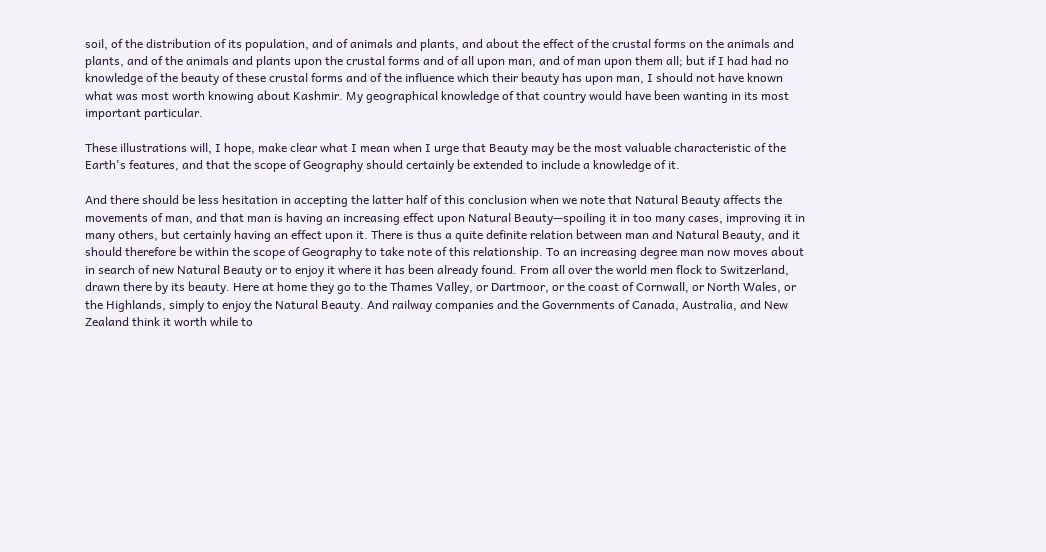soil, of the distribution of its population, and of animals and plants, and about the effect of the crustal forms on the animals and plants, and of the animals and plants upon the crustal forms and of all upon man, and of man upon them all; but if I had had no knowledge of the beauty of these crustal forms and of the influence which their beauty has upon man, I should not have known what was most worth knowing about Kashmir. My geographical knowledge of that country would have been wanting in its most important particular.

These illustrations will, I hope, make clear what I mean when I urge that Beauty may be the most valuable characteristic of the Earth's features, and that the scope of Geography should certainly be extended to include a knowledge of it.

And there should be less hesitation in accepting the latter half of this conclusion when we note that Natural Beauty affects the movements of man, and that man is having an increasing effect upon Natural Beauty—spoiling it in too many cases, improving it in many others, but certainly having an effect upon it. There is thus a quite definite relation between man and Natural Beauty, and it should therefore be within the scope of Geography to take note of this relationship. To an increasing degree man now moves about in search of new Natural Beauty or to enjoy it where it has been already found. From all over the world men flock to Switzerland, drawn there by its beauty. Here at home they go to the Thames Valley, or Dartmoor, or the coast of Cornwall, or North Wales, or the Highlands, simply to enjoy the Natural Beauty. And railway companies and the Governments of Canada, Australia, and New Zealand think it worth while to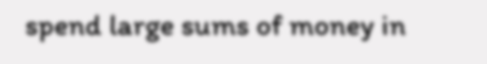spend large sums of money in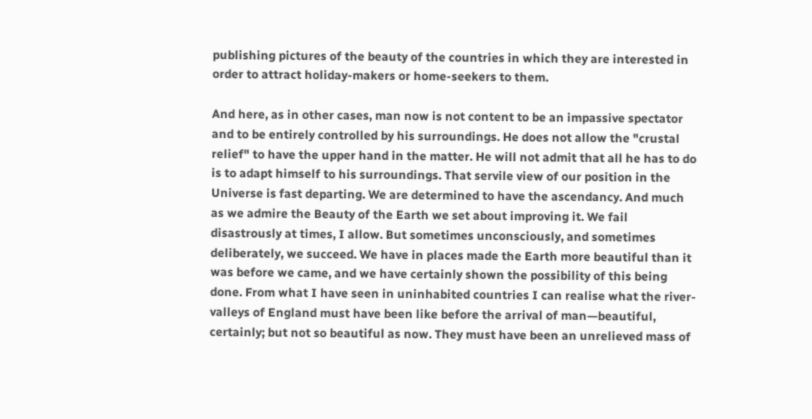publishing pictures of the beauty of the countries in which they are interested in order to attract holiday-makers or home-seekers to them.

And here, as in other cases, man now is not content to be an impassive spectator and to be entirely controlled by his surroundings. He does not allow the "crustal relief" to have the upper hand in the matter. He will not admit that all he has to do is to adapt himself to his surroundings. That servile view of our position in the Universe is fast departing. We are determined to have the ascendancy. And much as we admire the Beauty of the Earth we set about improving it. We fail disastrously at times, I allow. But sometimes unconsciously, and sometimes deliberately, we succeed. We have in places made the Earth more beautiful than it was before we came, and we have certainly shown the possibility of this being done. From what I have seen in uninhabited countries I can realise what the river-valleys of England must have been like before the arrival of man—beautiful, certainly; but not so beautiful as now. They must have been an unrelieved mass of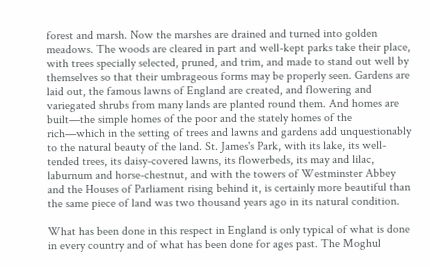forest and marsh. Now the marshes are drained and turned into golden meadows. The woods are cleared in part and well-kept parks take their place, with trees specially selected, pruned, and trim, and made to stand out well by themselves so that their umbrageous forms may be properly seen. Gardens are laid out, the famous lawns of England are created, and flowering and variegated shrubs from many lands are planted round them. And homes are built—the simple homes of the poor and the stately homes of the rich—which in the setting of trees and lawns and gardens add unquestionably to the natural beauty of the land. St. James's Park, with its lake, its well-tended trees, its daisy-covered lawns, its flowerbeds, its may and lilac, laburnum and horse-chestnut, and with the towers of Westminster Abbey and the Houses of Parliament rising behind it, is certainly more beautiful than the same piece of land was two thousand years ago in its natural condition.

What has been done in this respect in England is only typical of what is done in every country and of what has been done for ages past. The Moghul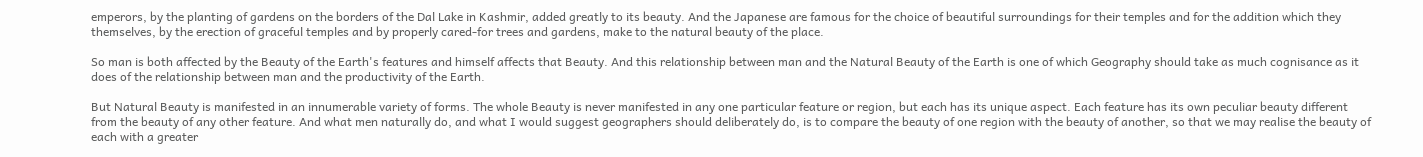emperors, by the planting of gardens on the borders of the Dal Lake in Kashmir, added greatly to its beauty. And the Japanese are famous for the choice of beautiful surroundings for their temples and for the addition which they themselves, by the erection of graceful temples and by properly cared-for trees and gardens, make to the natural beauty of the place.

So man is both affected by the Beauty of the Earth's features and himself affects that Beauty. And this relationship between man and the Natural Beauty of the Earth is one of which Geography should take as much cognisance as it does of the relationship between man and the productivity of the Earth.

But Natural Beauty is manifested in an innumerable variety of forms. The whole Beauty is never manifested in any one particular feature or region, but each has its unique aspect. Each feature has its own peculiar beauty different from the beauty of any other feature. And what men naturally do, and what I would suggest geographers should deliberately do, is to compare the beauty of one region with the beauty of another, so that we may realise the beauty of each with a greater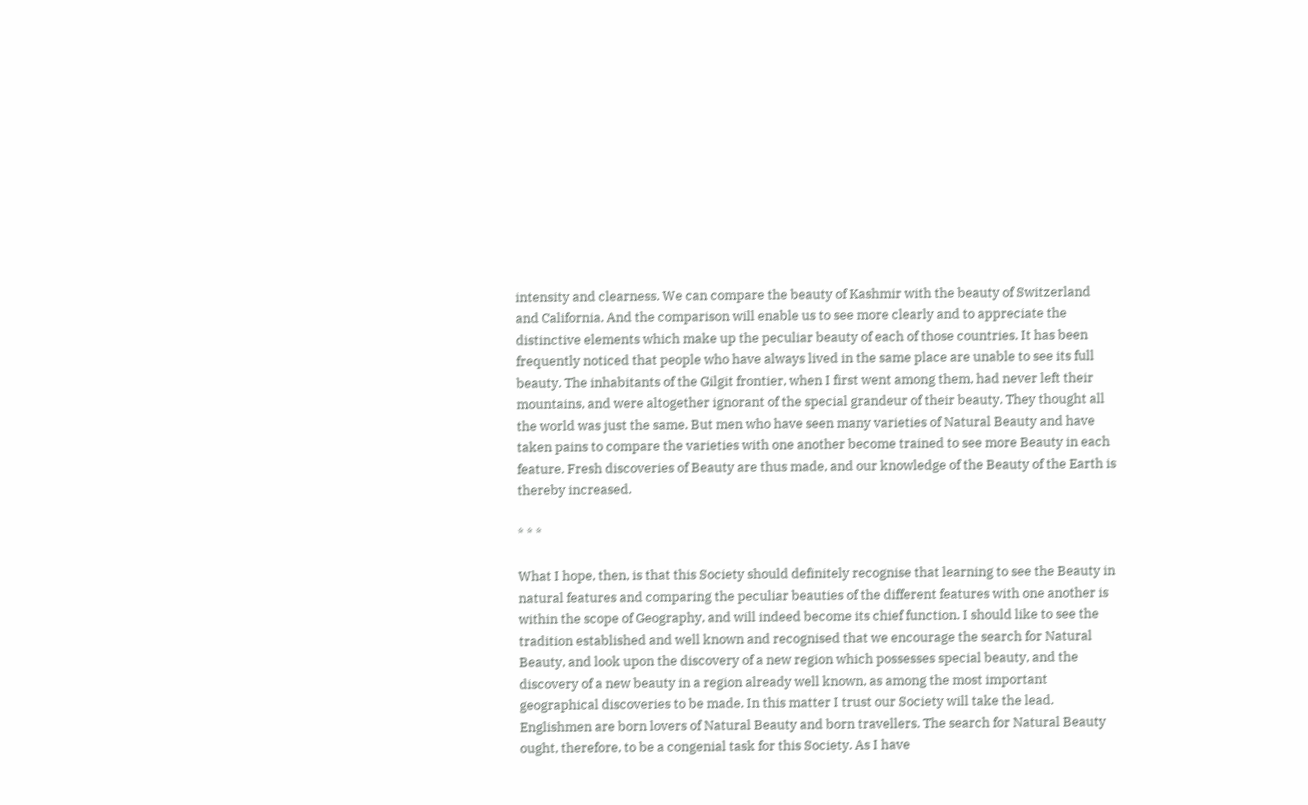intensity and clearness. We can compare the beauty of Kashmir with the beauty of Switzerland and California. And the comparison will enable us to see more clearly and to appreciate the distinctive elements which make up the peculiar beauty of each of those countries. It has been frequently noticed that people who have always lived in the same place are unable to see its full beauty. The inhabitants of the Gilgit frontier, when I first went among them, had never left their mountains, and were altogether ignorant of the special grandeur of their beauty. They thought all the world was just the same. But men who have seen many varieties of Natural Beauty and have taken pains to compare the varieties with one another become trained to see more Beauty in each feature. Fresh discoveries of Beauty are thus made, and our knowledge of the Beauty of the Earth is thereby increased.

* * *

What I hope, then, is that this Society should definitely recognise that learning to see the Beauty in natural features and comparing the peculiar beauties of the different features with one another is within the scope of Geography, and will indeed become its chief function. I should like to see the tradition established and well known and recognised that we encourage the search for Natural Beauty, and look upon the discovery of a new region which possesses special beauty, and the discovery of a new beauty in a region already well known, as among the most important geographical discoveries to be made. In this matter I trust our Society will take the lead. Englishmen are born lovers of Natural Beauty and born travellers. The search for Natural Beauty ought, therefore, to be a congenial task for this Society. As I have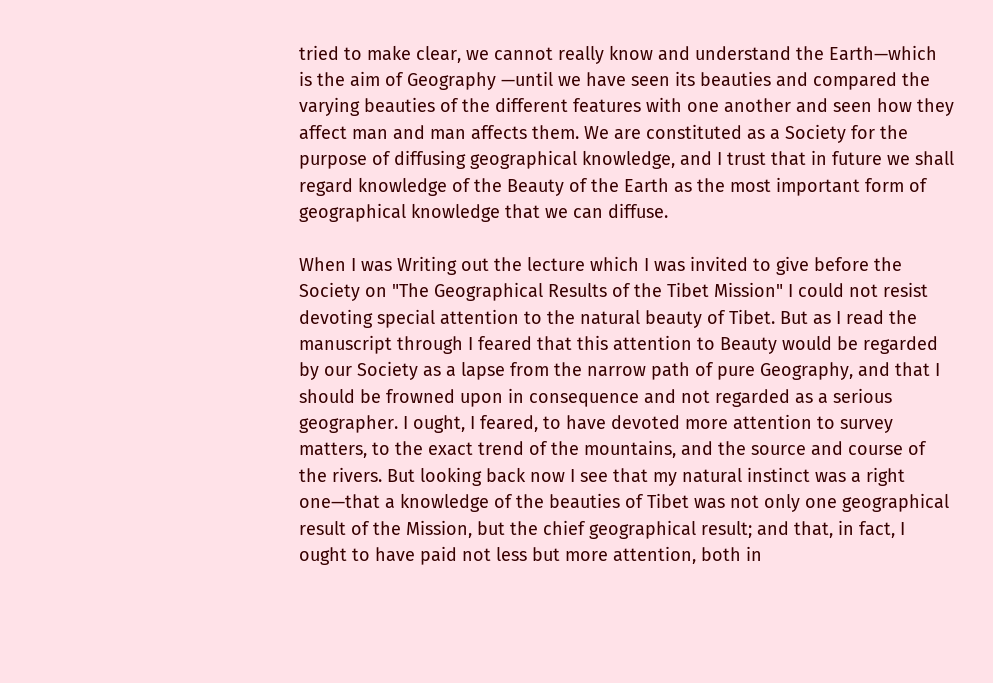tried to make clear, we cannot really know and understand the Earth—which is the aim of Geography —until we have seen its beauties and compared the varying beauties of the different features with one another and seen how they affect man and man affects them. We are constituted as a Society for the purpose of diffusing geographical knowledge, and I trust that in future we shall regard knowledge of the Beauty of the Earth as the most important form of geographical knowledge that we can diffuse.

When I was Writing out the lecture which I was invited to give before the Society on "The Geographical Results of the Tibet Mission" I could not resist devoting special attention to the natural beauty of Tibet. But as I read the manuscript through I feared that this attention to Beauty would be regarded by our Society as a lapse from the narrow path of pure Geography, and that I should be frowned upon in consequence and not regarded as a serious geographer. I ought, I feared, to have devoted more attention to survey matters, to the exact trend of the mountains, and the source and course of the rivers. But looking back now I see that my natural instinct was a right one—that a knowledge of the beauties of Tibet was not only one geographical result of the Mission, but the chief geographical result; and that, in fact, I ought to have paid not less but more attention, both in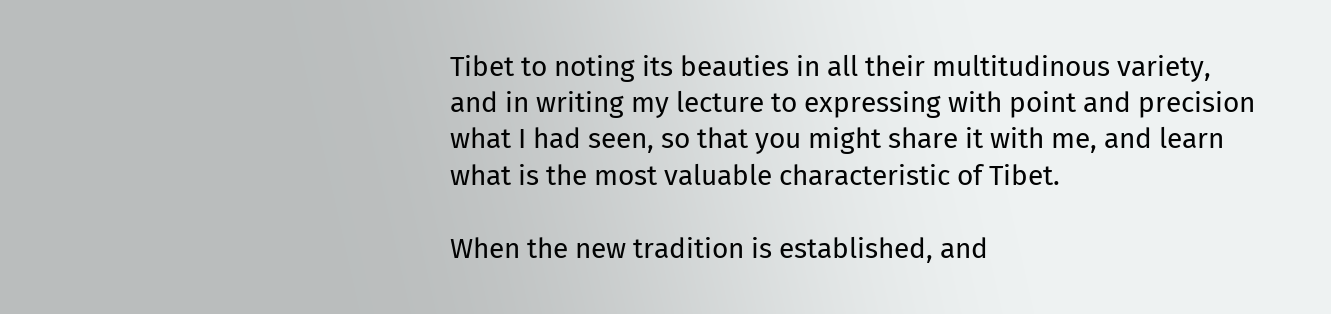Tibet to noting its beauties in all their multitudinous variety, and in writing my lecture to expressing with point and precision what I had seen, so that you might share it with me, and learn what is the most valuable characteristic of Tibet.

When the new tradition is established, and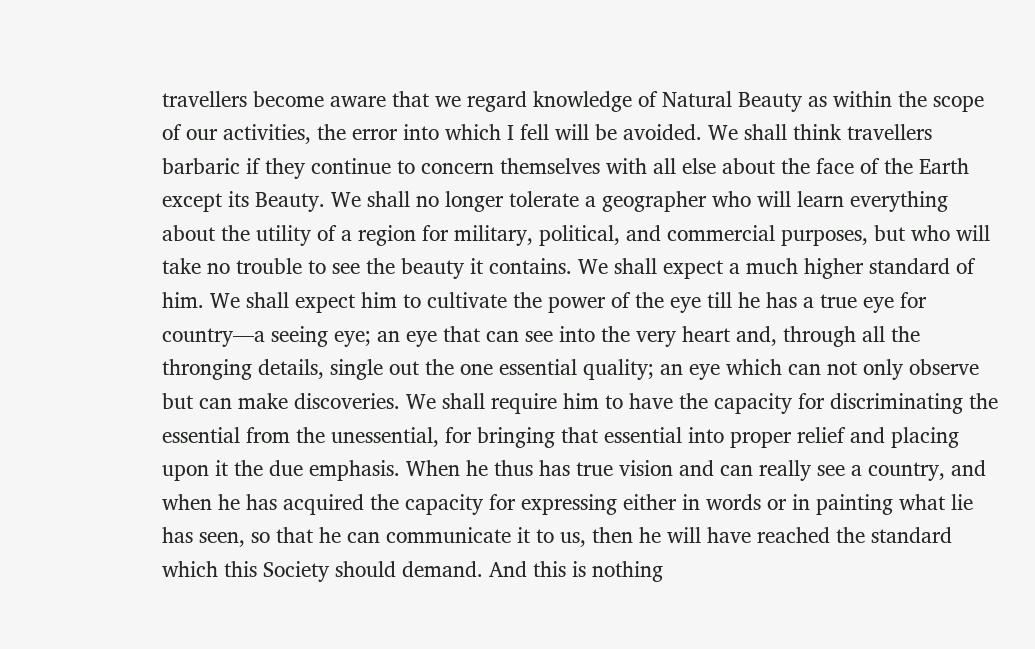travellers become aware that we regard knowledge of Natural Beauty as within the scope of our activities, the error into which I fell will be avoided. We shall think travellers barbaric if they continue to concern themselves with all else about the face of the Earth except its Beauty. We shall no longer tolerate a geographer who will learn everything about the utility of a region for military, political, and commercial purposes, but who will take no trouble to see the beauty it contains. We shall expect a much higher standard of him. We shall expect him to cultivate the power of the eye till he has a true eye for country—a seeing eye; an eye that can see into the very heart and, through all the thronging details, single out the one essential quality; an eye which can not only observe but can make discoveries. We shall require him to have the capacity for discriminating the essential from the unessential, for bringing that essential into proper relief and placing upon it the due emphasis. When he thus has true vision and can really see a country, and when he has acquired the capacity for expressing either in words or in painting what lie has seen, so that he can communicate it to us, then he will have reached the standard which this Society should demand. And this is nothing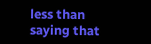less than saying that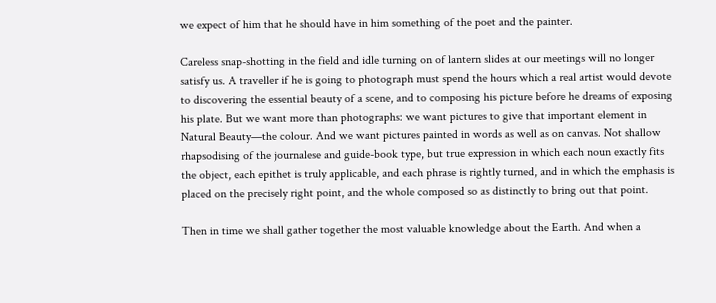we expect of him that he should have in him something of the poet and the painter.

Careless snap-shotting in the field and idle turning on of lantern slides at our meetings will no longer satisfy us. A traveller if he is going to photograph must spend the hours which a real artist would devote to discovering the essential beauty of a scene, and to composing his picture before he dreams of exposing his plate. But we want more than photographs: we want pictures to give that important element in Natural Beauty—the colour. And we want pictures painted in words as well as on canvas. Not shallow rhapsodising of the journalese and guide-book type, but true expression in which each noun exactly fits the object, each epithet is truly applicable, and each phrase is rightly turned, and in which the emphasis is placed on the precisely right point, and the whole composed so as distinctly to bring out that point.

Then in time we shall gather together the most valuable knowledge about the Earth. And when a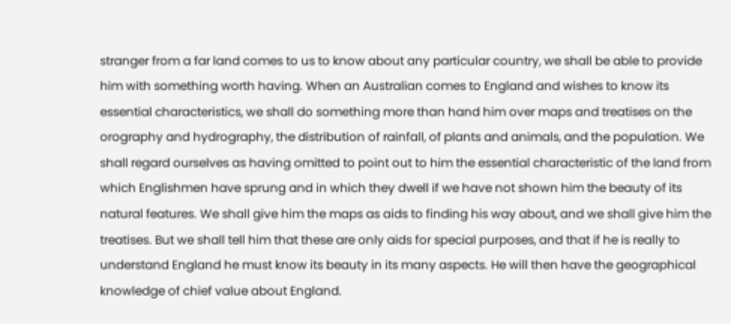stranger from a far land comes to us to know about any particular country, we shall be able to provide him with something worth having. When an Australian comes to England and wishes to know its essential characteristics, we shall do something more than hand him over maps and treatises on the orography and hydrography, the distribution of rainfall, of plants and animals, and the population. We shall regard ourselves as having omitted to point out to him the essential characteristic of the land from which Englishmen have sprung and in which they dwell if we have not shown him the beauty of its natural features. We shall give him the maps as aids to finding his way about, and we shall give him the treatises. But we shall tell him that these are only aids for special purposes, and that if he is really to understand England he must know its beauty in its many aspects. He will then have the geographical knowledge of chief value about England.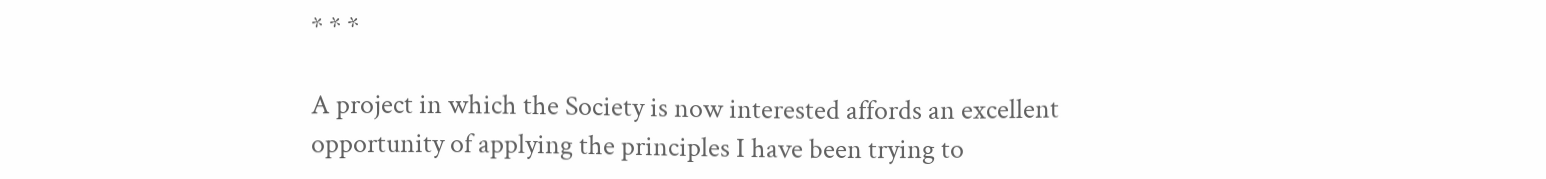* * *

A project in which the Society is now interested affords an excellent opportunity of applying the principles I have been trying to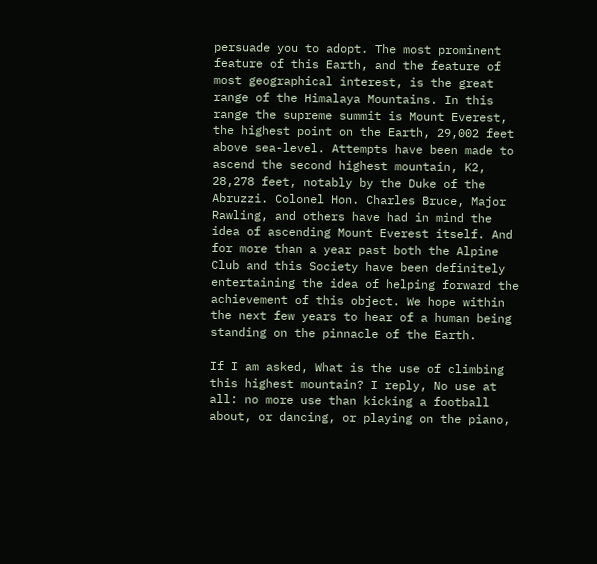persuade you to adopt. The most prominent feature of this Earth, and the feature of most geographical interest, is the great range of the Himalaya Mountains. In this range the supreme summit is Mount Everest, the highest point on the Earth, 29,002 feet above sea-level. Attempts have been made to ascend the second highest mountain, K2, 28,278 feet, notably by the Duke of the Abruzzi. Colonel Hon. Charles Bruce, Major Rawling, and others have had in mind the idea of ascending Mount Everest itself. And for more than a year past both the Alpine Club and this Society have been definitely entertaining the idea of helping forward the achievement of this object. We hope within the next few years to hear of a human being standing on the pinnacle of the Earth.

If I am asked, What is the use of climbing this highest mountain? I reply, No use at all: no more use than kicking a football about, or dancing, or playing on the piano,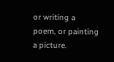or writing a poem, or painting a picture.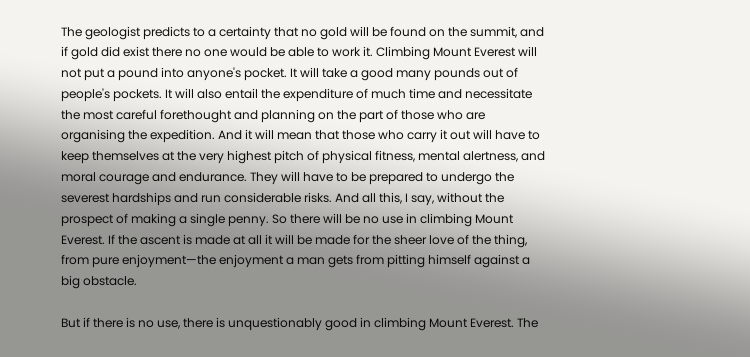The geologist predicts to a certainty that no gold will be found on the summit, and if gold did exist there no one would be able to work it. Climbing Mount Everest will not put a pound into anyone's pocket. It will take a good many pounds out of people's pockets. It will also entail the expenditure of much time and necessitate the most careful forethought and planning on the part of those who are organising the expedition. And it will mean that those who carry it out will have to keep themselves at the very highest pitch of physical fitness, mental alertness, and moral courage and endurance. They will have to be prepared to undergo the severest hardships and run considerable risks. And all this, I say, without the prospect of making a single penny. So there will be no use in climbing Mount Everest. If the ascent is made at all it will be made for the sheer love of the thing, from pure enjoyment—the enjoyment a man gets from pitting himself against a big obstacle.

But if there is no use, there is unquestionably good in climbing Mount Everest. The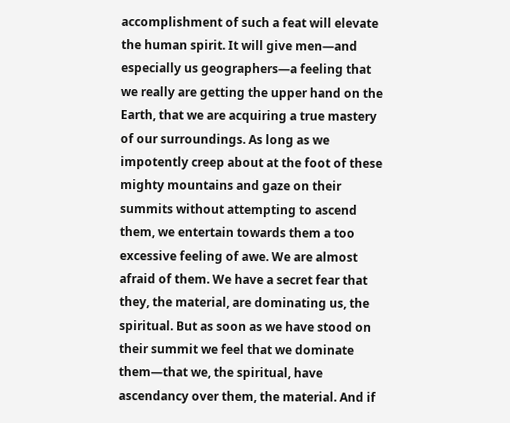accomplishment of such a feat will elevate the human spirit. It will give men—and especially us geographers—a feeling that we really are getting the upper hand on the Earth, that we are acquiring a true mastery of our surroundings. As long as we impotently creep about at the foot of these mighty mountains and gaze on their summits without attempting to ascend them, we entertain towards them a too excessive feeling of awe. We are almost afraid of them. We have a secret fear that they, the material, are dominating us, the spiritual. But as soon as we have stood on their summit we feel that we dominate them—that we, the spiritual, have ascendancy over them, the material. And if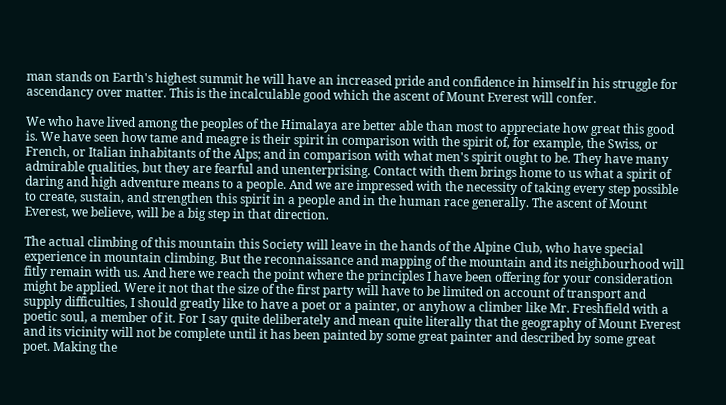man stands on Earth's highest summit he will have an increased pride and confidence in himself in his struggle for ascendancy over matter. This is the incalculable good which the ascent of Mount Everest will confer.

We who have lived among the peoples of the Himalaya are better able than most to appreciate how great this good is. We have seen how tame and meagre is their spirit in comparison with the spirit of, for example, the Swiss, or French, or Italian inhabitants of the Alps; and in comparison with what men's spirit ought to be. They have many admirable qualities, but they are fearful and unenterprising. Contact with them brings home to us what a spirit of daring and high adventure means to a people. And we are impressed with the necessity of taking every step possible to create, sustain, and strengthen this spirit in a people and in the human race generally. The ascent of Mount Everest, we believe, will be a big step in that direction.

The actual climbing of this mountain this Society will leave in the hands of the Alpine Club, who have special experience in mountain climbing. But the reconnaissance and mapping of the mountain and its neighbourhood will fitly remain with us. And here we reach the point where the principles I have been offering for your consideration might be applied. Were it not that the size of the first party will have to be limited on account of transport and supply difficulties, I should greatly like to have a poet or a painter, or anyhow a climber like Mr. Freshfield with a poetic soul, a member of it. For I say quite deliberately and mean quite literally that the geography of Mount Everest and its vicinity will not be complete until it has been painted by some great painter and described by some great poet. Making the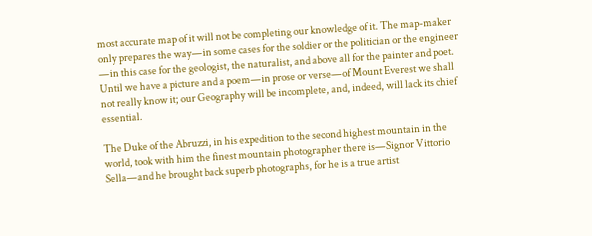most accurate map of it will not be completing our knowledge of it. The map-maker only prepares the way—in some cases for the soldier or the politician or the engineer —in this case for the geologist, the naturalist, and above all for the painter and poet. Until we have a picture and a poem—in prose or verse—of Mount Everest we shall not really know it; our Geography will be incomplete, and, indeed, will lack its chief essential.

The Duke of the Abruzzi, in his expedition to the second highest mountain in the world, took with him the finest mountain photographer there is—Signor Vittorio Sella—and he brought back superb photographs, for he is a true artist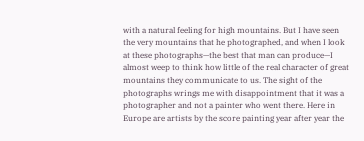with a natural feeling for high mountains. But I have seen the very mountains that he photographed, and when I look at these photographs—the best that man can produce—I almost weep to think how little of the real character of great mountains they communicate to us. The sight of the photographs wrings me with disappointment that it was a photographer and not a painter who went there. Here in Europe are artists by the score painting year after year the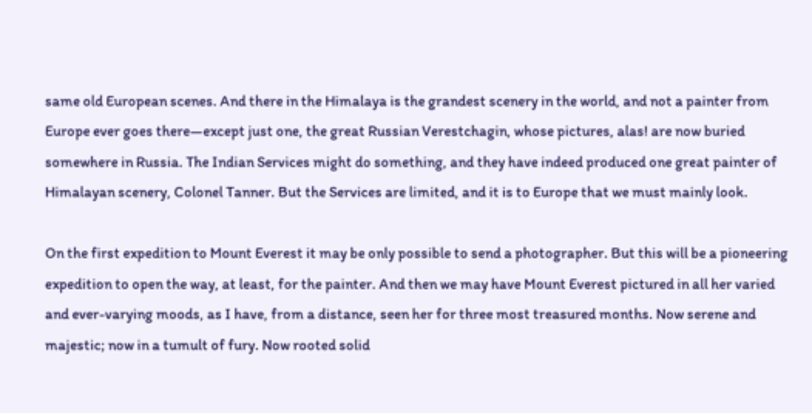same old European scenes. And there in the Himalaya is the grandest scenery in the world, and not a painter from Europe ever goes there—except just one, the great Russian Verestchagin, whose pictures, alas! are now buried somewhere in Russia. The Indian Services might do something, and they have indeed produced one great painter of Himalayan scenery, Colonel Tanner. But the Services are limited, and it is to Europe that we must mainly look.

On the first expedition to Mount Everest it may be only possible to send a photographer. But this will be a pioneering expedition to open the way, at least, for the painter. And then we may have Mount Everest pictured in all her varied and ever-varying moods, as I have, from a distance, seen her for three most treasured months. Now serene and majestic; now in a tumult of fury. Now rooted solid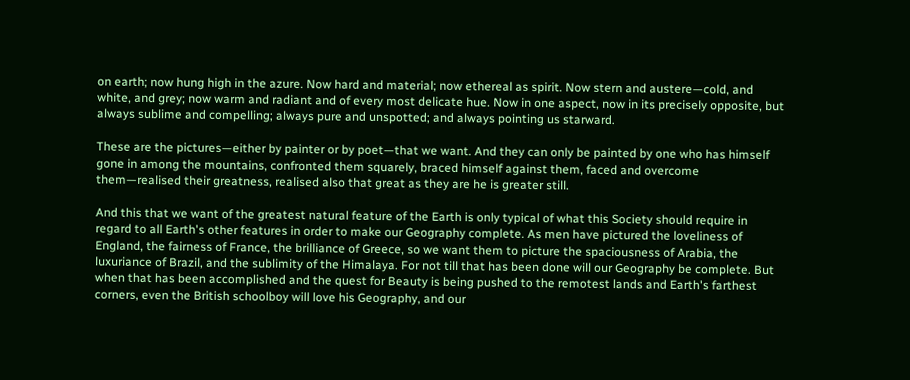on earth; now hung high in the azure. Now hard and material; now ethereal as spirit. Now stern and austere—cold, and white, and grey; now warm and radiant and of every most delicate hue. Now in one aspect, now in its precisely opposite, but always sublime and compelling; always pure and unspotted; and always pointing us starward.

These are the pictures—either by painter or by poet—that we want. And they can only be painted by one who has himself gone in among the mountains, confronted them squarely, braced himself against them, faced and overcome them—realised their greatness, realised also that great as they are he is greater still.

And this that we want of the greatest natural feature of the Earth is only typical of what this Society should require in regard to all Earth's other features in order to make our Geography complete. As men have pictured the loveliness of England, the fairness of France, the brilliance of Greece, so we want them to picture the spaciousness of Arabia, the luxuriance of Brazil, and the sublimity of the Himalaya. For not till that has been done will our Geography be complete. But when that has been accomplished and the quest for Beauty is being pushed to the remotest lands and Earth's farthest corners, even the British schoolboy will love his Geography, and our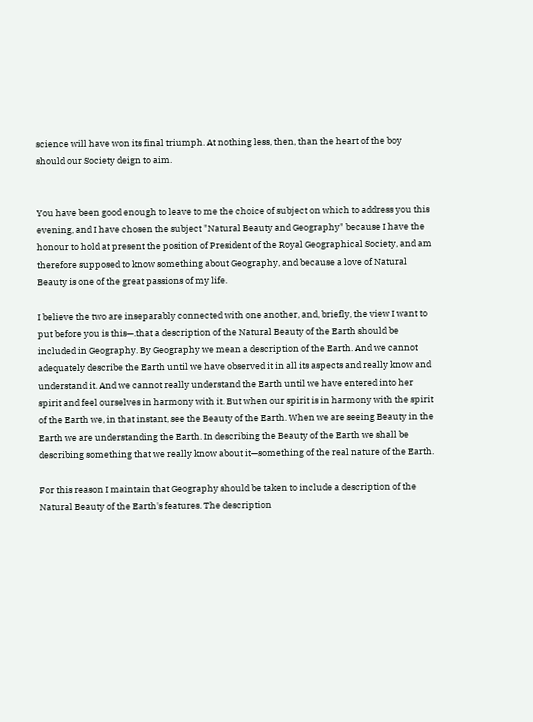science will have won its final triumph. At nothing less, then, than the heart of the boy should our Society deign to aim.


You have been good enough to leave to me the choice of subject on which to address you this evening, and I have chosen the subject "Natural Beauty and Geography" because I have the honour to hold at present the position of President of the Royal Geographical Society, and am therefore supposed to know something about Geography, and because a love of Natural Beauty is one of the great passions of my life.

I believe the two are inseparably connected with one another, and, briefly, the view I want to put before you is this—.that a description of the Natural Beauty of the Earth should be included in Geography. By Geography we mean a description of the Earth. And we cannot adequately describe the Earth until we have observed it in all its aspects and really know and understand it. And we cannot really understand the Earth until we have entered into her spirit and feel ourselves in harmony with it. But when our spirit is in harmony with the spirit of the Earth we, in that instant, see the Beauty of the Earth. When we are seeing Beauty in the Earth we are understanding the Earth. In describing the Beauty of the Earth we shall be describing something that we really know about it—something of the real nature of the Earth.

For this reason I maintain that Geography should be taken to include a description of the Natural Beauty of the Earth's features. The description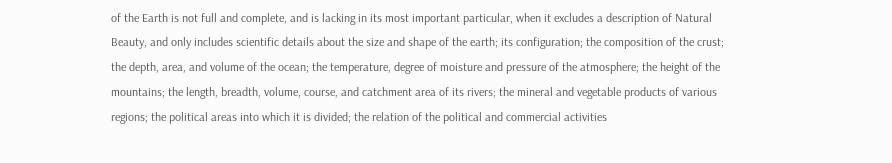of the Earth is not full and complete, and is lacking in its most important particular, when it excludes a description of Natural Beauty, and only includes scientific details about the size and shape of the earth; its configuration; the composition of the crust; the depth, area, and volume of the ocean; the temperature, degree of moisture and pressure of the atmosphere; the height of the mountains; the length, breadth, volume, course, and catchment area of its rivers; the mineral and vegetable products of various regions; the political areas into which it is divided; the relation of the political and commercial activities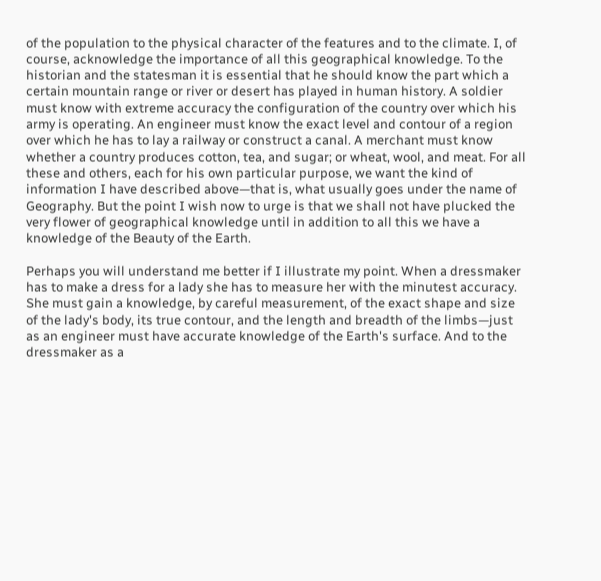of the population to the physical character of the features and to the climate. I, of course, acknowledge the importance of all this geographical knowledge. To the historian and the statesman it is essential that he should know the part which a certain mountain range or river or desert has played in human history. A soldier must know with extreme accuracy the configuration of the country over which his army is operating. An engineer must know the exact level and contour of a region over which he has to lay a railway or construct a canal. A merchant must know whether a country produces cotton, tea, and sugar; or wheat, wool, and meat. For all these and others, each for his own particular purpose, we want the kind of information I have described above—that is, what usually goes under the name of Geography. But the point I wish now to urge is that we shall not have plucked the very flower of geographical knowledge until in addition to all this we have a knowledge of the Beauty of the Earth.

Perhaps you will understand me better if I illustrate my point. When a dressmaker has to make a dress for a lady she has to measure her with the minutest accuracy. She must gain a knowledge, by careful measurement, of the exact shape and size of the lady's body, its true contour, and the length and breadth of the limbs—just as an engineer must have accurate knowledge of the Earth's surface. And to the dressmaker as a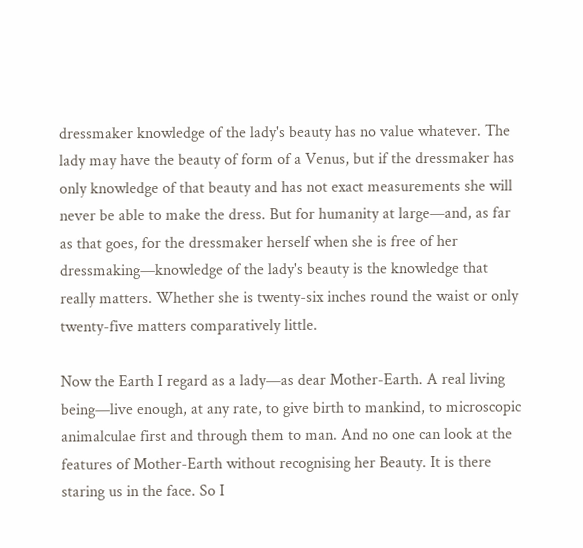dressmaker knowledge of the lady's beauty has no value whatever. The lady may have the beauty of form of a Venus, but if the dressmaker has only knowledge of that beauty and has not exact measurements she will never be able to make the dress. But for humanity at large—and, as far as that goes, for the dressmaker herself when she is free of her dressmaking—knowledge of the lady's beauty is the knowledge that really matters. Whether she is twenty-six inches round the waist or only twenty-five matters comparatively little.

Now the Earth I regard as a lady—as dear Mother-Earth. A real living being—live enough, at any rate, to give birth to mankind, to microscopic animalculae first and through them to man. And no one can look at the features of Mother-Earth without recognising her Beauty. It is there staring us in the face. So I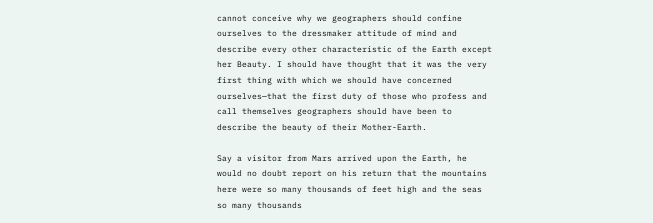cannot conceive why we geographers should confine ourselves to the dressmaker attitude of mind and describe every other characteristic of the Earth except her Beauty. I should have thought that it was the very first thing with which we should have concerned ourselves—that the first duty of those who profess and call themselves geographers should have been to describe the beauty of their Mother-Earth.

Say a visitor from Mars arrived upon the Earth, he would no doubt report on his return that the mountains here were so many thousands of feet high and the seas so many thousands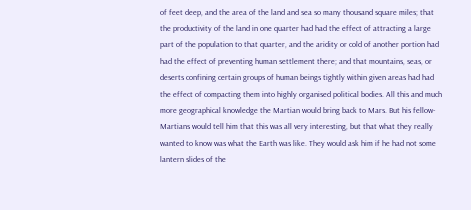of feet deep, and the area of the land and sea so many thousand square miles; that the productivity of the land in one quarter had had the effect of attracting a large part of the population to that quarter, and the aridity or cold of another portion had had the effect of preventing human settlement there; and that mountains, seas, or deserts confining certain groups of human beings tightly within given areas had had the effect of compacting them into highly organised political bodies. All this and much more geographical knowledge the Martian would bring back to Mars. But his fellow-Martians would tell him that this was all very interesting, but that what they really wanted to know was what the Earth was like. They would ask him if he had not some lantern slides of the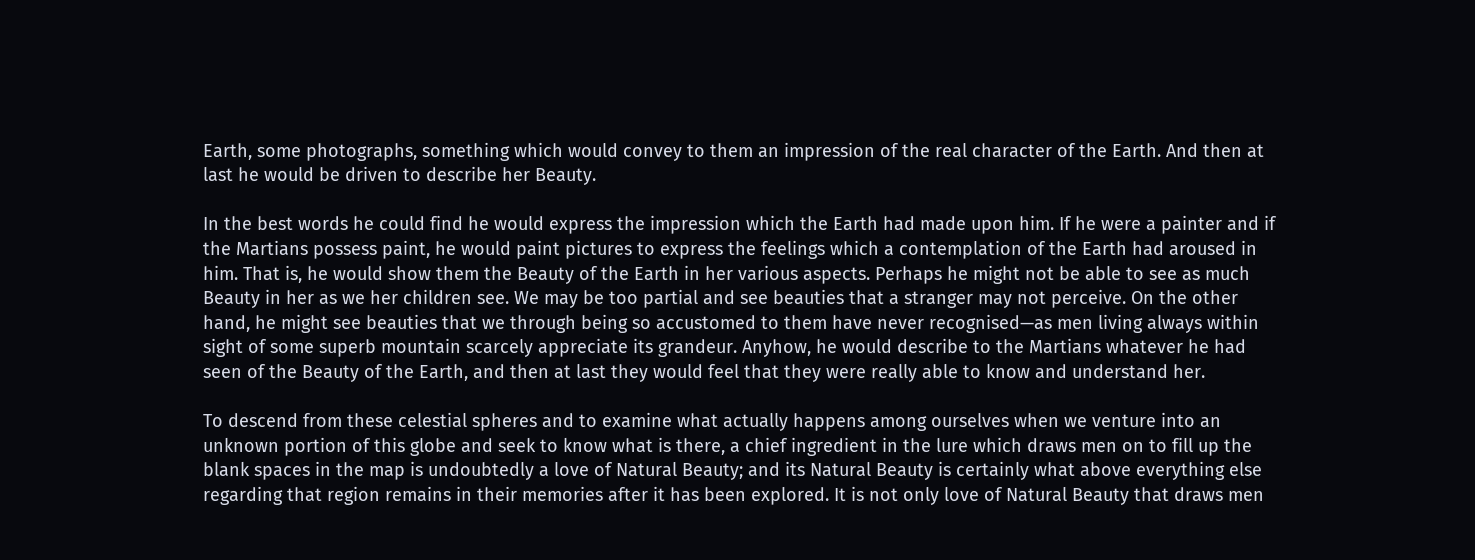Earth, some photographs, something which would convey to them an impression of the real character of the Earth. And then at last he would be driven to describe her Beauty.

In the best words he could find he would express the impression which the Earth had made upon him. If he were a painter and if the Martians possess paint, he would paint pictures to express the feelings which a contemplation of the Earth had aroused in him. That is, he would show them the Beauty of the Earth in her various aspects. Perhaps he might not be able to see as much Beauty in her as we her children see. We may be too partial and see beauties that a stranger may not perceive. On the other hand, he might see beauties that we through being so accustomed to them have never recognised—as men living always within sight of some superb mountain scarcely appreciate its grandeur. Anyhow, he would describe to the Martians whatever he had seen of the Beauty of the Earth, and then at last they would feel that they were really able to know and understand her.

To descend from these celestial spheres and to examine what actually happens among ourselves when we venture into an unknown portion of this globe and seek to know what is there, a chief ingredient in the lure which draws men on to fill up the blank spaces in the map is undoubtedly a love of Natural Beauty; and its Natural Beauty is certainly what above everything else regarding that region remains in their memories after it has been explored. It is not only love of Natural Beauty that draws men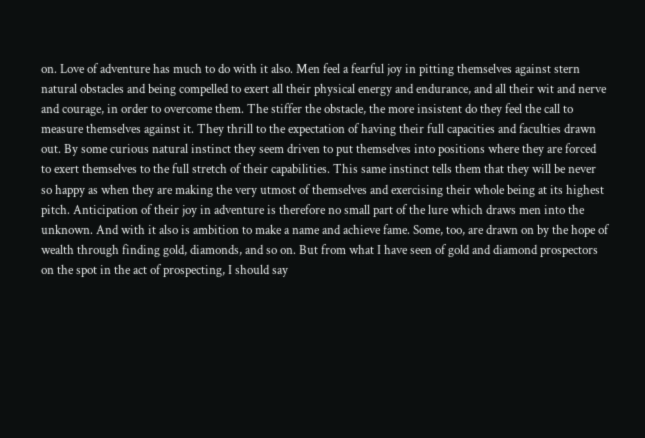on. Love of adventure has much to do with it also. Men feel a fearful joy in pitting themselves against stern natural obstacles and being compelled to exert all their physical energy and endurance, and all their wit and nerve and courage, in order to overcome them. The stiffer the obstacle, the more insistent do they feel the call to measure themselves against it. They thrill to the expectation of having their full capacities and faculties drawn out. By some curious natural instinct they seem driven to put themselves into positions where they are forced to exert themselves to the full stretch of their capabilities. This same instinct tells them that they will be never so happy as when they are making the very utmost of themselves and exercising their whole being at its highest pitch. Anticipation of their joy in adventure is therefore no small part of the lure which draws men into the unknown. And with it also is ambition to make a name and achieve fame. Some, too, are drawn on by the hope of wealth through finding gold, diamonds, and so on. But from what I have seen of gold and diamond prospectors on the spot in the act of prospecting, I should say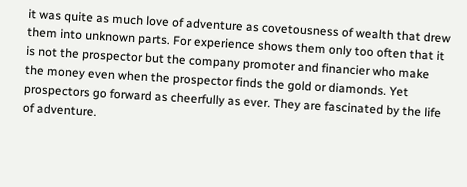it was quite as much love of adventure as covetousness of wealth that drew them into unknown parts. For experience shows them only too often that it is not the prospector but the company promoter and financier who make the money even when the prospector finds the gold or diamonds. Yet prospectors go forward as cheerfully as ever. They are fascinated by the life of adventure.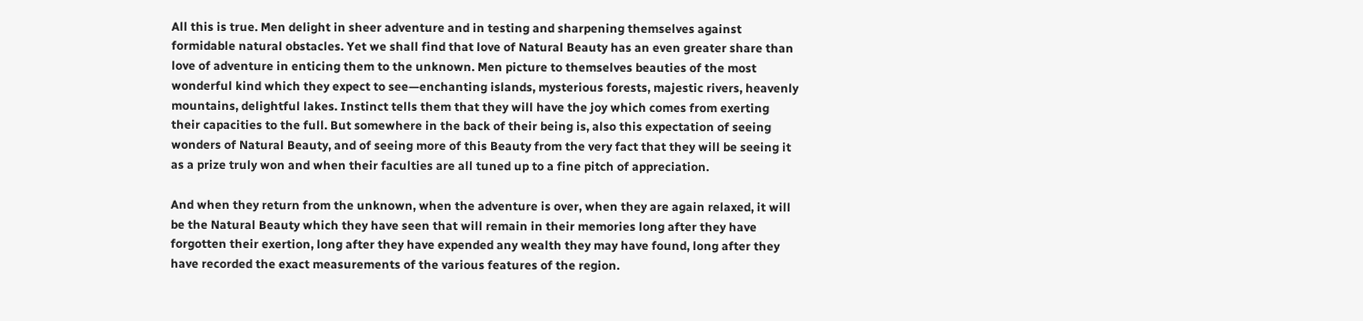All this is true. Men delight in sheer adventure and in testing and sharpening themselves against formidable natural obstacles. Yet we shall find that love of Natural Beauty has an even greater share than love of adventure in enticing them to the unknown. Men picture to themselves beauties of the most wonderful kind which they expect to see—enchanting islands, mysterious forests, majestic rivers, heavenly mountains, delightful lakes. Instinct tells them that they will have the joy which comes from exerting their capacities to the full. But somewhere in the back of their being is, also this expectation of seeing wonders of Natural Beauty, and of seeing more of this Beauty from the very fact that they will be seeing it as a prize truly won and when their faculties are all tuned up to a fine pitch of appreciation.

And when they return from the unknown, when the adventure is over, when they are again relaxed, it will be the Natural Beauty which they have seen that will remain in their memories long after they have forgotten their exertion, long after they have expended any wealth they may have found, long after they have recorded the exact measurements of the various features of the region.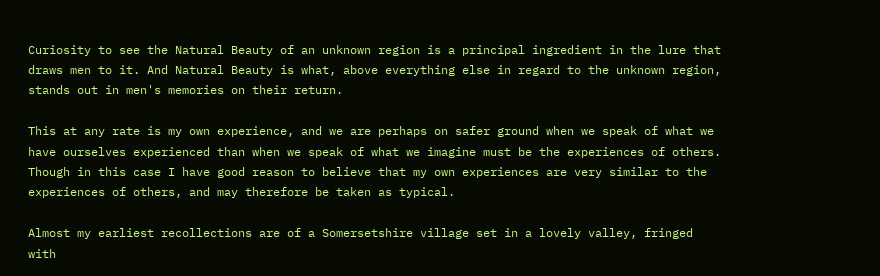Curiosity to see the Natural Beauty of an unknown region is a principal ingredient in the lure that draws men to it. And Natural Beauty is what, above everything else in regard to the unknown region, stands out in men's memories on their return.

This at any rate is my own experience, and we are perhaps on safer ground when we speak of what we have ourselves experienced than when we speak of what we imagine must be the experiences of others. Though in this case I have good reason to believe that my own experiences are very similar to the experiences of others, and may therefore be taken as typical.

Almost my earliest recollections are of a Somersetshire village set in a lovely valley, fringed with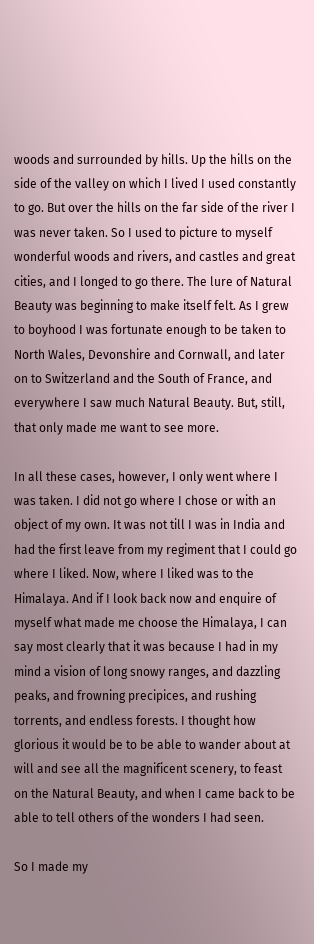woods and surrounded by hills. Up the hills on the side of the valley on which I lived I used constantly to go. But over the hills on the far side of the river I was never taken. So I used to picture to myself wonderful woods and rivers, and castles and great cities, and I longed to go there. The lure of Natural Beauty was beginning to make itself felt. As I grew to boyhood I was fortunate enough to be taken to North Wales, Devonshire and Cornwall, and later on to Switzerland and the South of France, and everywhere I saw much Natural Beauty. But, still, that only made me want to see more.

In all these cases, however, I only went where I was taken. I did not go where I chose or with an object of my own. It was not till I was in India and had the first leave from my regiment that I could go where I liked. Now, where I liked was to the Himalaya. And if I look back now and enquire of myself what made me choose the Himalaya, I can say most clearly that it was because I had in my mind a vision of long snowy ranges, and dazzling peaks, and frowning precipices, and rushing torrents, and endless forests. I thought how glorious it would be to be able to wander about at will and see all the magnificent scenery, to feast on the Natural Beauty, and when I came back to be able to tell others of the wonders I had seen.

So I made my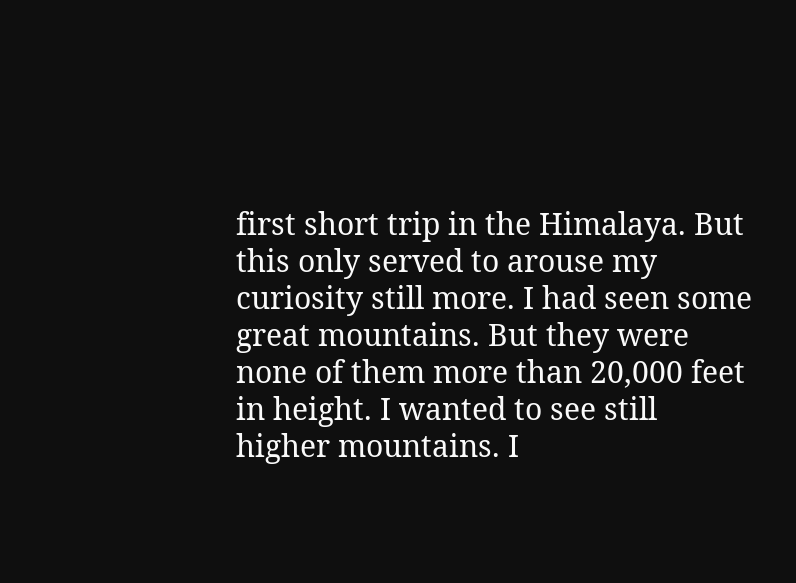first short trip in the Himalaya. But this only served to arouse my curiosity still more. I had seen some great mountains. But they were none of them more than 20,000 feet in height. I wanted to see still higher mountains. I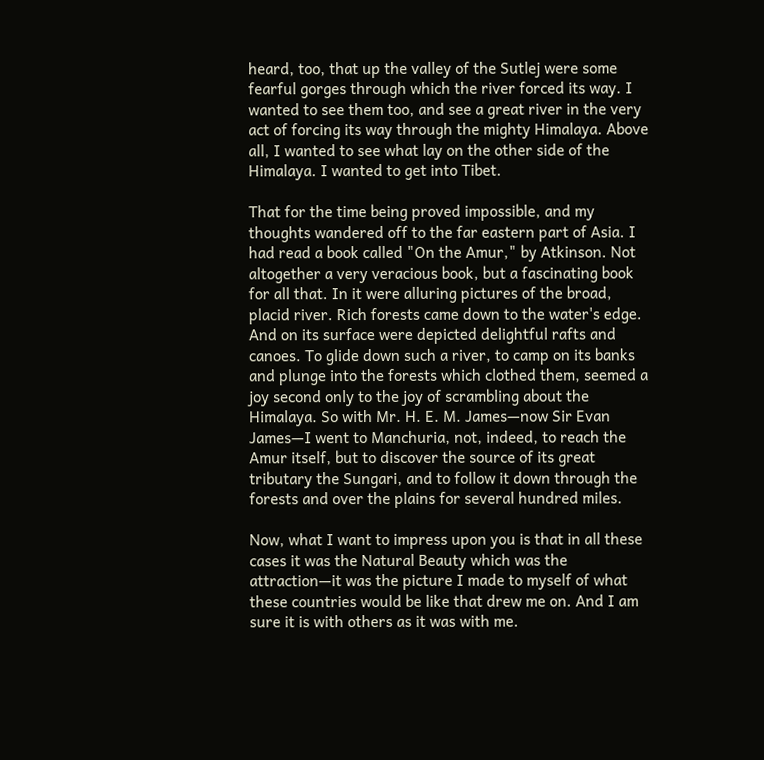heard, too, that up the valley of the Sutlej were some fearful gorges through which the river forced its way. I wanted to see them too, and see a great river in the very act of forcing its way through the mighty Himalaya. Above all, I wanted to see what lay on the other side of the Himalaya. I wanted to get into Tibet.

That for the time being proved impossible, and my thoughts wandered off to the far eastern part of Asia. I had read a book called "On the Amur," by Atkinson. Not altogether a very veracious book, but a fascinating book for all that. In it were alluring pictures of the broad, placid river. Rich forests came down to the water's edge. And on its surface were depicted delightful rafts and canoes. To glide down such a river, to camp on its banks and plunge into the forests which clothed them, seemed a joy second only to the joy of scrambling about the Himalaya. So with Mr. H. E. M. James—now Sir Evan James—I went to Manchuria, not, indeed, to reach the Amur itself, but to discover the source of its great tributary the Sungari, and to follow it down through the forests and over the plains for several hundred miles.

Now, what I want to impress upon you is that in all these cases it was the Natural Beauty which was the attraction—it was the picture I made to myself of what these countries would be like that drew me on. And I am sure it is with others as it was with me.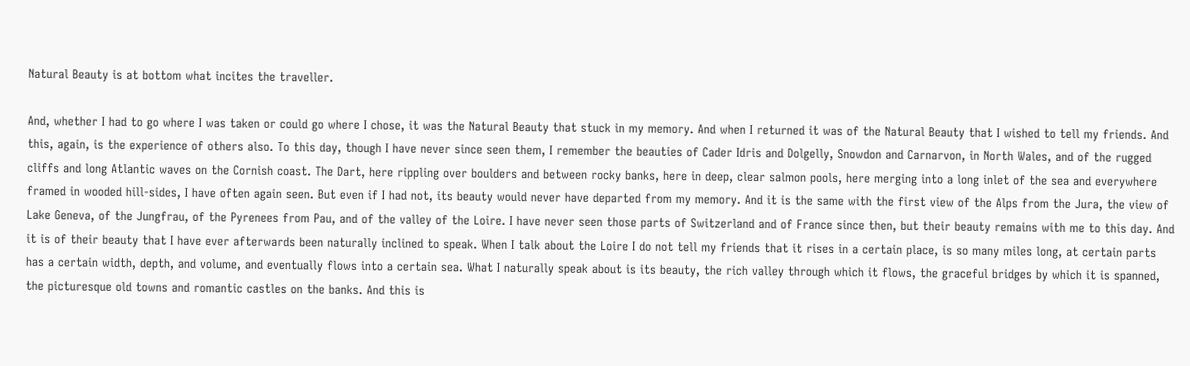Natural Beauty is at bottom what incites the traveller.

And, whether I had to go where I was taken or could go where I chose, it was the Natural Beauty that stuck in my memory. And when I returned it was of the Natural Beauty that I wished to tell my friends. And this, again, is the experience of others also. To this day, though I have never since seen them, I remember the beauties of Cader Idris and Dolgelly, Snowdon and Carnarvon, in North Wales, and of the rugged cliffs and long Atlantic waves on the Cornish coast. The Dart, here rippling over boulders and between rocky banks, here in deep, clear salmon pools, here merging into a long inlet of the sea and everywhere framed in wooded hill-sides, I have often again seen. But even if I had not, its beauty would never have departed from my memory. And it is the same with the first view of the Alps from the Jura, the view of Lake Geneva, of the Jungfrau, of the Pyrenees from Pau, and of the valley of the Loire. I have never seen those parts of Switzerland and of France since then, but their beauty remains with me to this day. And it is of their beauty that I have ever afterwards been naturally inclined to speak. When I talk about the Loire I do not tell my friends that it rises in a certain place, is so many miles long, at certain parts has a certain width, depth, and volume, and eventually flows into a certain sea. What I naturally speak about is its beauty, the rich valley through which it flows, the graceful bridges by which it is spanned, the picturesque old towns and romantic castles on the banks. And this is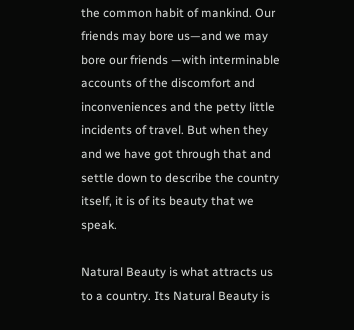the common habit of mankind. Our friends may bore us—and we may bore our friends —with interminable accounts of the discomfort and inconveniences and the petty little incidents of travel. But when they and we have got through that and settle down to describe the country itself, it is of its beauty that we speak.

Natural Beauty is what attracts us to a country. Its Natural Beauty is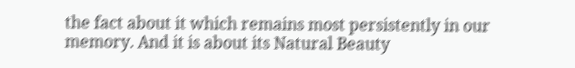the fact about it which remains most persistently in our memory. And it is about its Natural Beauty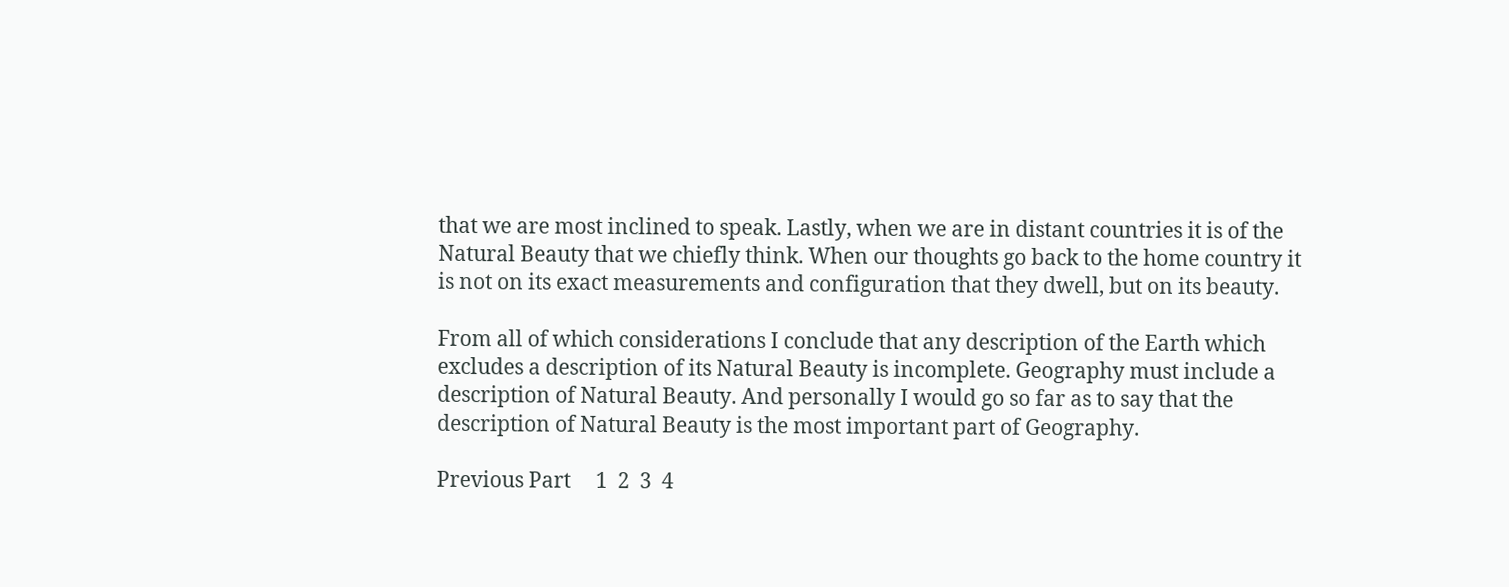that we are most inclined to speak. Lastly, when we are in distant countries it is of the Natural Beauty that we chiefly think. When our thoughts go back to the home country it is not on its exact measurements and configuration that they dwell, but on its beauty.

From all of which considerations I conclude that any description of the Earth which excludes a description of its Natural Beauty is incomplete. Geography must include a description of Natural Beauty. And personally I would go so far as to say that the description of Natural Beauty is the most important part of Geography.

Previous Part     1  2  3  4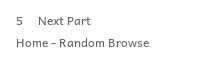5     Next Part
Home - Random Browse